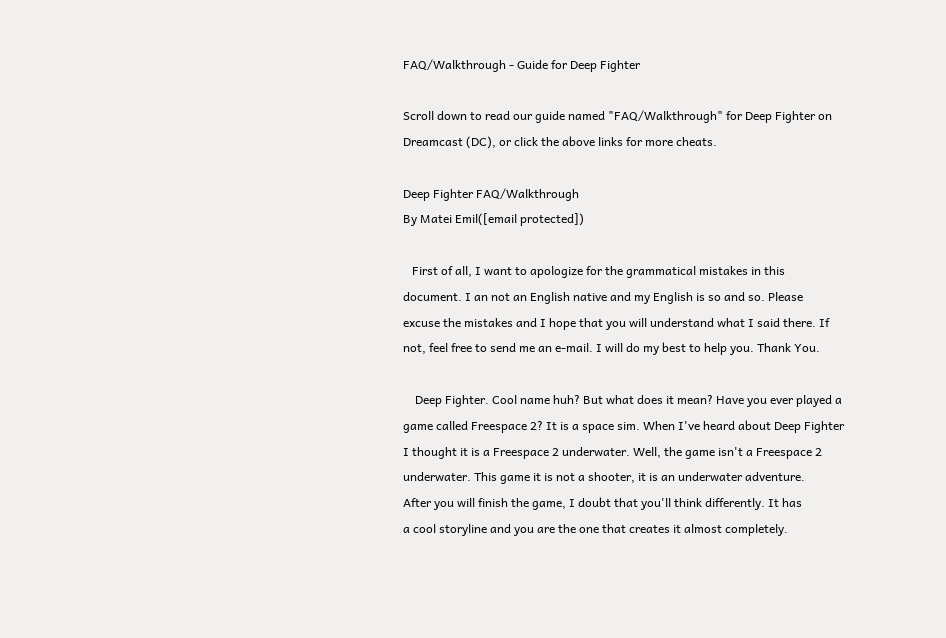FAQ/Walkthrough - Guide for Deep Fighter

Scroll down to read our guide named "FAQ/Walkthrough" for Deep Fighter on Dreamcast (DC), or click the above links for more cheats.

Deep Fighter FAQ/Walkthrough
By Matei Emil([email protected])

   First of all, I want to apologize for the grammatical mistakes in this
document. I an not an English native and my English is so and so. Please
excuse the mistakes and I hope that you will understand what I said there. If
not, feel free to send me an e-mail. I will do my best to help you. Thank You.

    Deep Fighter. Cool name huh? But what does it mean? Have you ever played a
game called Freespace 2? It is a space sim. When I've heard about Deep Fighter
I thought it is a Freespace 2 underwater. Well, the game isn't a Freespace 2
underwater. This game it is not a shooter, it is an underwater adventure.
After you will finish the game, I doubt that you'll think differently. It has
a cool storyline and you are the one that creates it almost completely.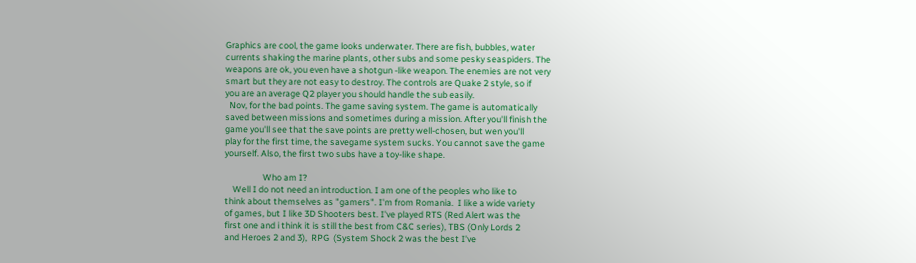Graphics are cool, the game looks underwater. There are fish, bubbles, water
currents shaking the marine plants, other subs and some pesky seaspiders. The
weapons are ok, you even have a shotgun -like weapon. The enemies are not very
smart but they are not easy to destroy. The controls are Quake 2 style, so if
you are an average Q2 player you should handle the sub easily.
  Nov, for the bad points. The game saving system. The game is automatically
saved between missions and sometimes during a mission. After you'll finish the
game you'll see that the save points are pretty well-chosen, but wen you'll
play for the first time, the savegame system sucks. You cannot save the game
yourself. Also, the first two subs have a toy-like shape.

                   Who am I?
    Well I do not need an introduction. I am one of the peoples who like to
think about themselves as "gamers". I'm from Romania.  I like a wide variety
of games, but I like 3D Shooters best. I've played RTS (Red Alert was the
first one and i think it is still the best from C&C series), TBS (Only Lords 2
and Heroes 2 and 3),  RPG  (System Shock 2 was the best I've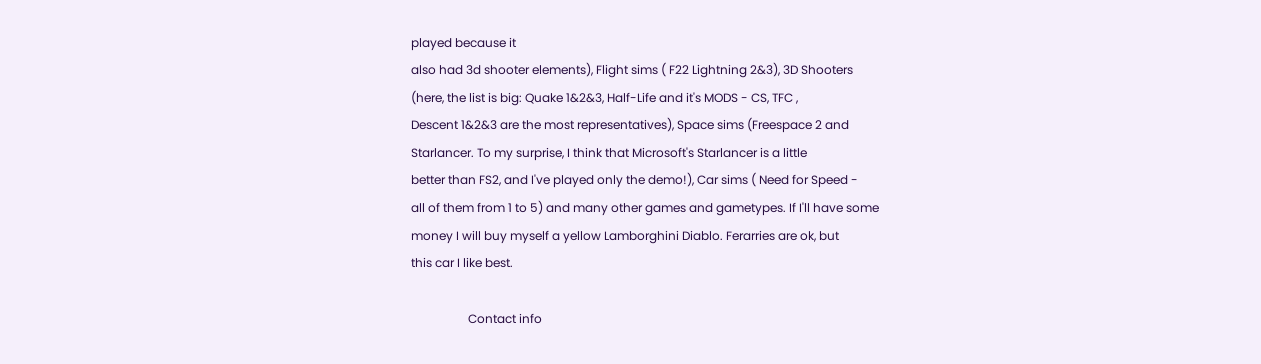played because it
also had 3d shooter elements), Flight sims ( F22 Lightning 2&3), 3D Shooters
(here, the list is big: Quake 1&2&3, Half-Life and it's MODS - CS, TFC ,
Descent 1&2&3 are the most representatives), Space sims (Freespace 2 and
Starlancer. To my surprise, I think that Microsoft's Starlancer is a little
better than FS2, and I've played only the demo!), Car sims ( Need for Speed -
all of them from 1 to 5) and many other games and gametypes. If I'll have some
money I will buy myself a yellow Lamborghini Diablo. Ferarries are ok, but
this car I like best.

                   Contact info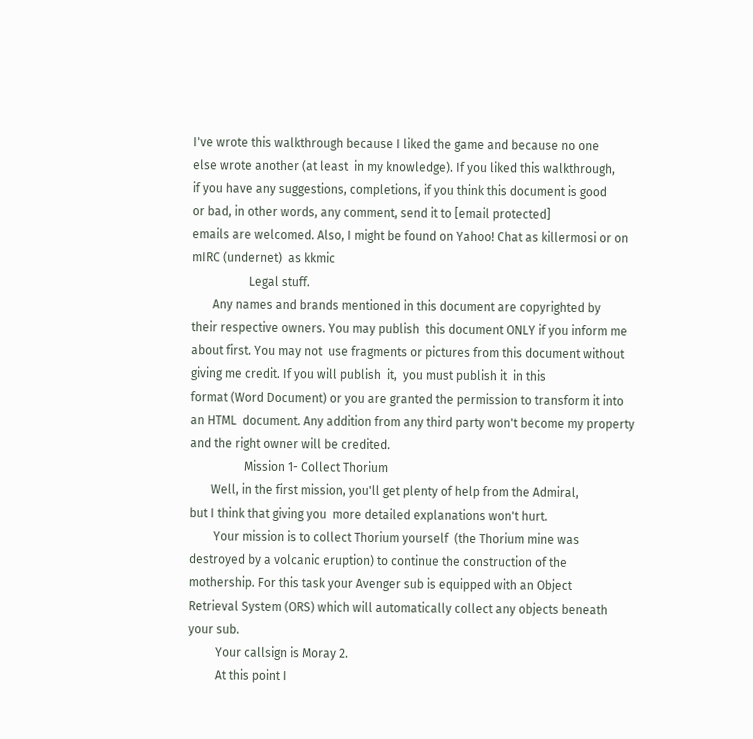I've wrote this walkthrough because I liked the game and because no one
else wrote another (at least  in my knowledge). If you liked this walkthrough,
if you have any suggestions, completions, if you think this document is good
or bad, in other words, any comment, send it to [email protected]
emails are welcomed. Also, I might be found on Yahoo! Chat as killermosi or on
mIRC (undernet)  as kkmic
                   Legal stuff.
       Any names and brands mentioned in this document are copyrighted by
their respective owners. You may publish  this document ONLY if you inform me
about first. You may not  use fragments or pictures from this document without
giving me credit. If you will publish  it,  you must publish it  in this
format (Word Document) or you are granted the permission to transform it into
an HTML  document. Any addition from any third party won't become my property
and the right owner will be credited.
                  Mission 1- Collect Thorium
       Well, in the first mission, you'll get plenty of help from the Admiral,
but I think that giving you  more detailed explanations won't hurt.
        Your mission is to collect Thorium yourself  (the Thorium mine was
destroyed by a volcanic eruption) to continue the construction of the
mothership. For this task your Avenger sub is equipped with an Object
Retrieval System (ORS) which will automatically collect any objects beneath
your sub.
         Your callsign is Moray 2.
         At this point I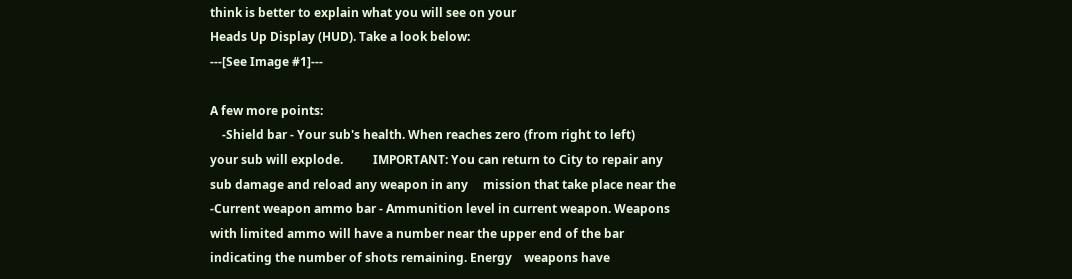think is better to explain what you will see on your
Heads Up Display (HUD). Take a look below:
---[See Image #1]---

A few more points:
    -Shield bar - Your sub's health. When reaches zero (from right to left)
your sub will explode.          IMPORTANT: You can return to City to repair any
sub damage and reload any weapon in any     mission that take place near the
-Current weapon ammo bar - Ammunition level in current weapon. Weapons
with limited ammo will have a number near the upper end of the bar
indicating the number of shots remaining. Energy    weapons have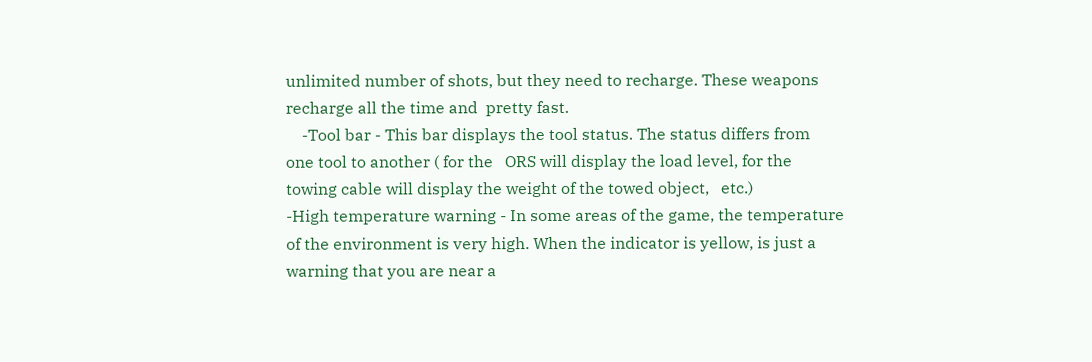unlimited number of shots, but they need to recharge. These weapons
recharge all the time and  pretty fast.
    -Tool bar - This bar displays the tool status. The status differs from
one tool to another ( for the   ORS will display the load level, for the
towing cable will display the weight of the towed object,   etc.)
-High temperature warning - In some areas of the game, the temperature
of the environment is very high. When the indicator is yellow, is just a
warning that you are near a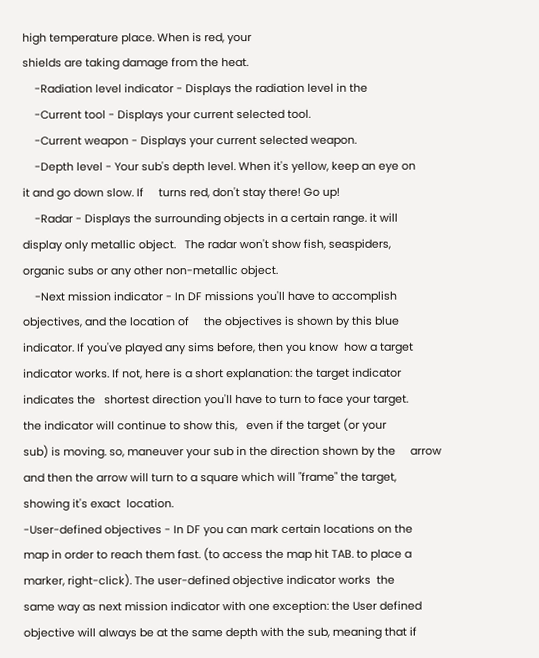high temperature place. When is red, your
shields are taking damage from the heat.
    -Radiation level indicator - Displays the radiation level in the
    -Current tool - Displays your current selected tool.
    -Current weapon - Displays your current selected weapon.
    -Depth level - Your sub's depth level. When it's yellow, keep an eye on
it and go down slow. If     turns red, don't stay there! Go up!
    -Radar - Displays the surrounding objects in a certain range. it will
display only metallic object.   The radar won't show fish, seaspiders,
organic subs or any other non-metallic object.
    -Next mission indicator - In DF missions you'll have to accomplish
objectives, and the location of     the objectives is shown by this blue
indicator. If you've played any sims before, then you know  how a target
indicator works. If not, here is a short explanation: the target indicator
indicates the   shortest direction you'll have to turn to face your target.
the indicator will continue to show this,   even if the target (or your
sub) is moving. so, maneuver your sub in the direction shown by the     arrow
and then the arrow will turn to a square which will "frame" the target,
showing it's exact  location.
-User-defined objectives - In DF you can mark certain locations on the
map in order to reach them fast. (to access the map hit TAB. to place a
marker, right-click). The user-defined objective indicator works  the
same way as next mission indicator with one exception: the User defined
objective will always be at the same depth with the sub, meaning that if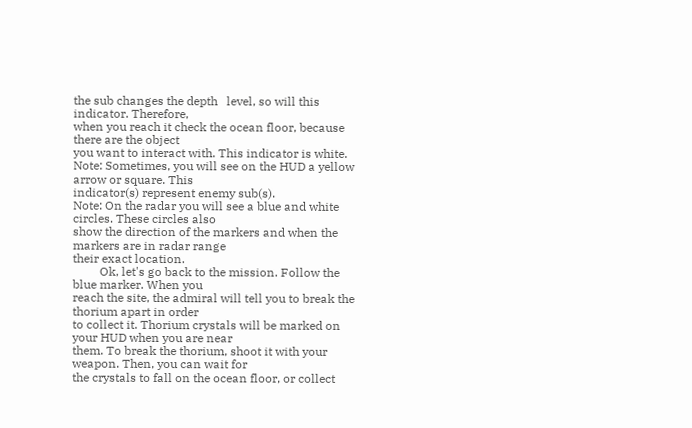the sub changes the depth   level, so will this indicator. Therefore,
when you reach it check the ocean floor, because there are the object
you want to interact with. This indicator is white.
Note: Sometimes, you will see on the HUD a yellow arrow or square. This
indicator(s) represent enemy sub(s).
Note: On the radar you will see a blue and white circles. These circles also
show the direction of the markers and when the markers are in radar range
their exact location.
         Ok, let's go back to the mission. Follow the blue marker. When you
reach the site, the admiral will tell you to break the thorium apart in order
to collect it. Thorium crystals will be marked on your HUD when you are near
them. To break the thorium, shoot it with your weapon. Then, you can wait for
the crystals to fall on the ocean floor, or collect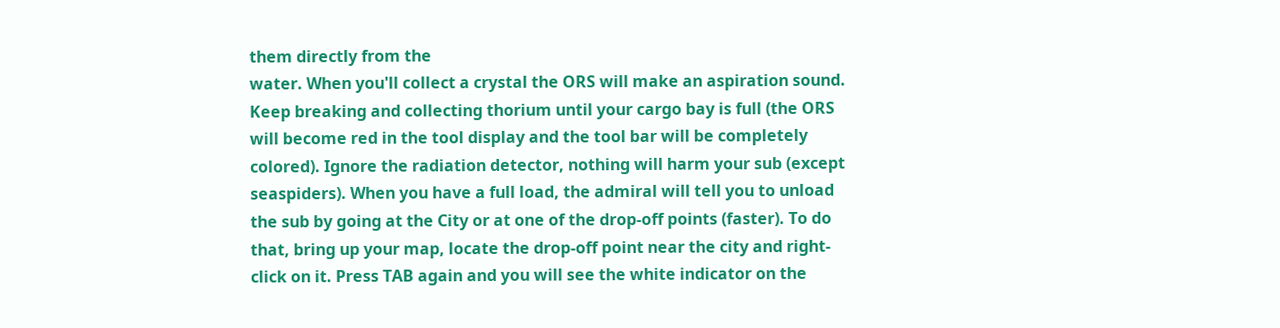them directly from the
water. When you'll collect a crystal the ORS will make an aspiration sound.
Keep breaking and collecting thorium until your cargo bay is full (the ORS
will become red in the tool display and the tool bar will be completely
colored). Ignore the radiation detector, nothing will harm your sub (except
seaspiders). When you have a full load, the admiral will tell you to unload
the sub by going at the City or at one of the drop-off points (faster). To do
that, bring up your map, locate the drop-off point near the city and right-
click on it. Press TAB again and you will see the white indicator on the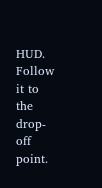HUD.
Follow it to the drop-off point.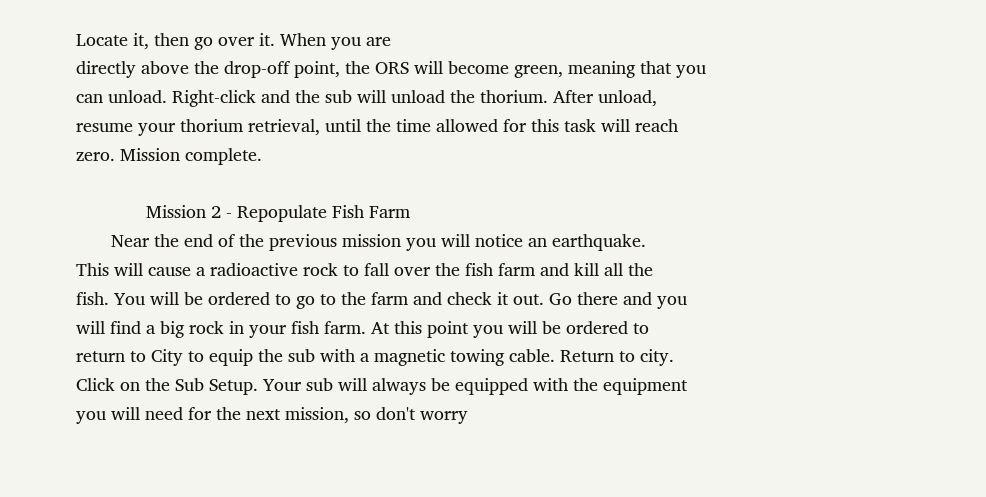Locate it, then go over it. When you are
directly above the drop-off point, the ORS will become green, meaning that you
can unload. Right-click and the sub will unload the thorium. After unload,
resume your thorium retrieval, until the time allowed for this task will reach
zero. Mission complete.

              Mission 2 - Repopulate Fish Farm
       Near the end of the previous mission you will notice an earthquake.
This will cause a radioactive rock to fall over the fish farm and kill all the
fish. You will be ordered to go to the farm and check it out. Go there and you
will find a big rock in your fish farm. At this point you will be ordered to
return to City to equip the sub with a magnetic towing cable. Return to city.
Click on the Sub Setup. Your sub will always be equipped with the equipment
you will need for the next mission, so don't worry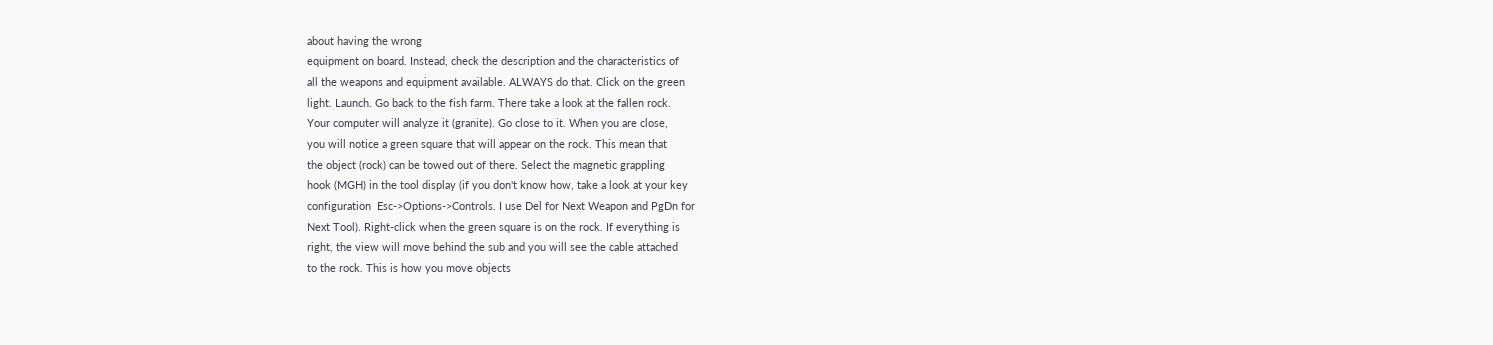about having the wrong
equipment on board. Instead, check the description and the characteristics of
all the weapons and equipment available. ALWAYS do that. Click on the green
light. Launch. Go back to the fish farm. There take a look at the fallen rock.
Your computer will analyze it (granite). Go close to it. When you are close,
you will notice a green square that will appear on the rock. This mean that
the object (rock) can be towed out of there. Select the magnetic grappling
hook (MGH) in the tool display (if you don't know how, take a look at your key
configuration  Esc->Options->Controls. I use Del for Next Weapon and PgDn for
Next Tool). Right-click when the green square is on the rock. If everything is
right, the view will move behind the sub and you will see the cable attached
to the rock. This is how you move objects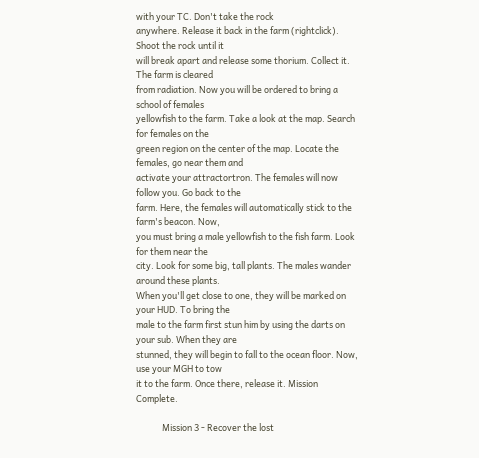with your TC. Don't take the rock
anywhere. Release it back in the farm (rightclick). Shoot the rock until it
will break apart and release some thorium. Collect it. The farm is cleared
from radiation. Now you will be ordered to bring a school of females
yellowfish to the farm. Take a look at the map. Search for females on the
green region on the center of the map. Locate the females, go near them and
activate your attractortron. The females will now follow you. Go back to the
farm. Here, the females will automatically stick to the farm's beacon. Now,
you must bring a male yellowfish to the fish farm. Look for them near the
city. Look for some big, tall plants. The males wander around these plants.
When you'll get close to one, they will be marked on your HUD. To bring the
male to the farm first stun him by using the darts on your sub. When they are
stunned, they will begin to fall to the ocean floor. Now, use your MGH to tow
it to the farm. Once there, release it. Mission Complete.

             Mission 3 - Recover the lost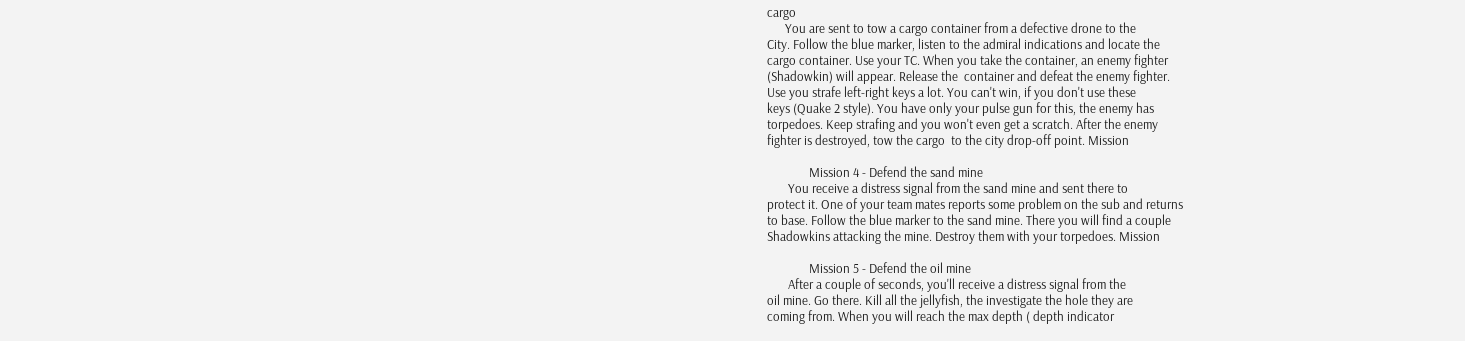cargo
      You are sent to tow a cargo container from a defective drone to the
City. Follow the blue marker, listen to the admiral indications and locate the
cargo container. Use your TC. When you take the container, an enemy fighter
(Shadowkin) will appear. Release the  container and defeat the enemy fighter.
Use you strafe left-right keys a lot. You can't win, if you don't use these
keys (Quake 2 style). You have only your pulse gun for this, the enemy has
torpedoes. Keep strafing and you won't even get a scratch. After the enemy
fighter is destroyed, tow the cargo  to the city drop-off point. Mission

              Mission 4 - Defend the sand mine
       You receive a distress signal from the sand mine and sent there to
protect it. One of your team mates reports some problem on the sub and returns
to base. Follow the blue marker to the sand mine. There you will find a couple
Shadowkins attacking the mine. Destroy them with your torpedoes. Mission

              Mission 5 - Defend the oil mine
       After a couple of seconds, you'll receive a distress signal from the
oil mine. Go there. Kill all the jellyfish, the investigate the hole they are
coming from. When you will reach the max depth ( depth indicator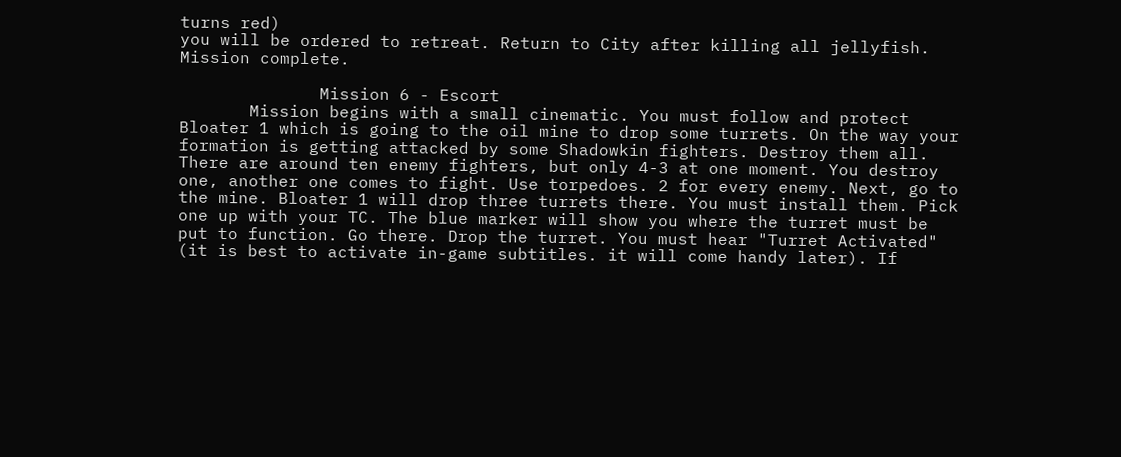turns red)
you will be ordered to retreat. Return to City after killing all jellyfish.
Mission complete.

              Mission 6 - Escort
       Mission begins with a small cinematic. You must follow and protect
Bloater 1 which is going to the oil mine to drop some turrets. On the way your
formation is getting attacked by some Shadowkin fighters. Destroy them all.
There are around ten enemy fighters, but only 4-3 at one moment. You destroy
one, another one comes to fight. Use torpedoes. 2 for every enemy. Next, go to
the mine. Bloater 1 will drop three turrets there. You must install them. Pick
one up with your TC. The blue marker will show you where the turret must be
put to function. Go there. Drop the turret. You must hear "Turret Activated"
(it is best to activate in-game subtitles. it will come handy later). If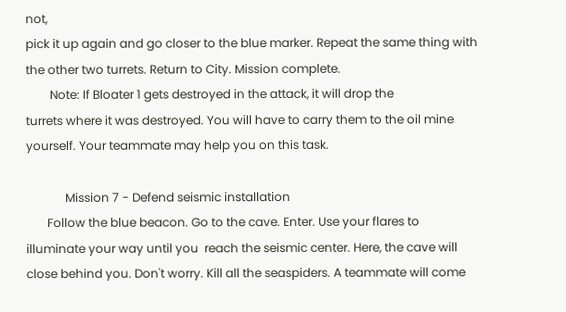not,
pick it up again and go closer to the blue marker. Repeat the same thing with
the other two turrets. Return to City. Mission complete.
        Note: If Bloater 1 gets destroyed in the attack, it will drop the
turrets where it was destroyed. You will have to carry them to the oil mine
yourself. Your teammate may help you on this task.

             Mission 7 - Defend seismic installation
       Follow the blue beacon. Go to the cave. Enter. Use your flares to
illuminate your way until you  reach the seismic center. Here, the cave will
close behind you. Don't worry. Kill all the seaspiders. A teammate will come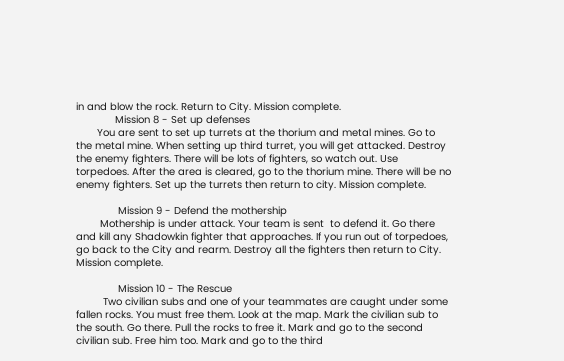in and blow the rock. Return to City. Mission complete.
             Mission 8 - Set up defenses
       You are sent to set up turrets at the thorium and metal mines. Go to
the metal mine. When setting up third turret, you will get attacked. Destroy
the enemy fighters. There will be lots of fighters, so watch out. Use
torpedoes. After the area is cleared, go to the thorium mine. There will be no
enemy fighters. Set up the turrets then return to city. Mission complete.

              Mission 9 - Defend the mothership
        Mothership is under attack. Your team is sent  to defend it. Go there
and kill any Shadowkin fighter that approaches. If you run out of torpedoes,
go back to the City and rearm. Destroy all the fighters then return to City.
Mission complete.

              Mission 10 - The Rescue
         Two civilian subs and one of your teammates are caught under some
fallen rocks. You must free them. Look at the map. Mark the civilian sub to
the south. Go there. Pull the rocks to free it. Mark and go to the second
civilian sub. Free him too. Mark and go to the third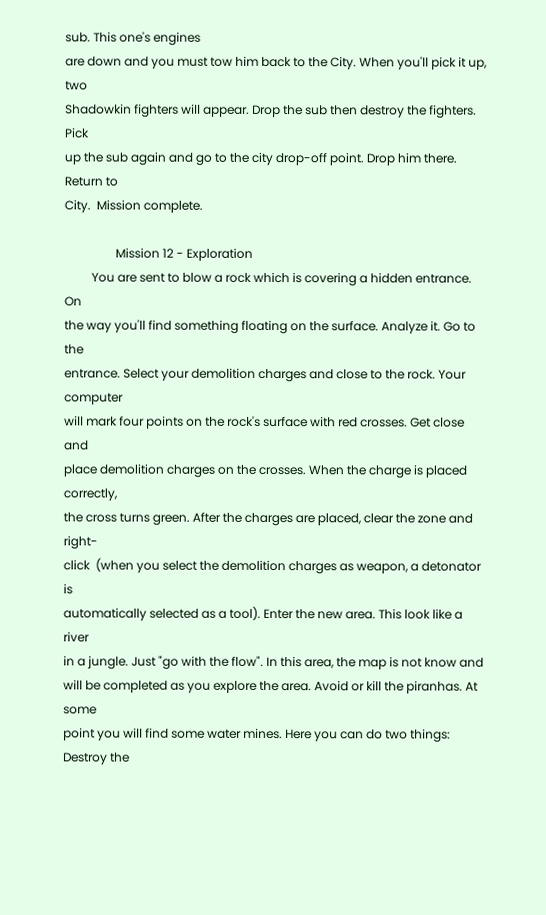sub. This one's engines
are down and you must tow him back to the City. When you'll pick it up, two
Shadowkin fighters will appear. Drop the sub then destroy the fighters. Pick
up the sub again and go to the city drop-off point. Drop him there. Return to
City.  Mission complete.

                 Mission 12 - Exploration
         You are sent to blow a rock which is covering a hidden entrance. On
the way you'll find something floating on the surface. Analyze it. Go to the
entrance. Select your demolition charges and close to the rock. Your computer
will mark four points on the rock's surface with red crosses. Get close and
place demolition charges on the crosses. When the charge is placed correctly,
the cross turns green. After the charges are placed, clear the zone and right-
click  (when you select the demolition charges as weapon, a detonator is
automatically selected as a tool). Enter the new area. This look like a river
in a jungle. Just "go with the flow". In this area, the map is not know and
will be completed as you explore the area. Avoid or kill the piranhas. At some
point you will find some water mines. Here you can do two things: Destroy the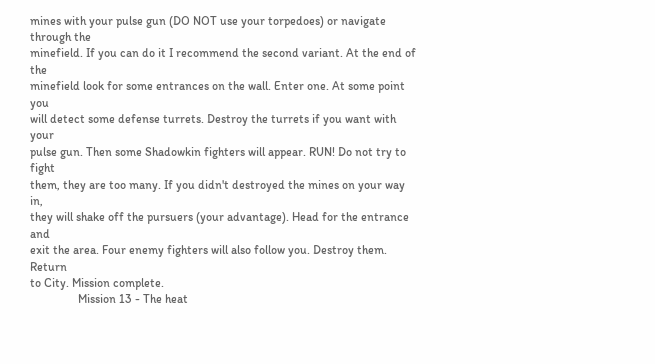mines with your pulse gun (DO NOT use your torpedoes) or navigate through the
minefield. If you can do it I recommend the second variant. At the end of the
minefield look for some entrances on the wall. Enter one. At some point you
will detect some defense turrets. Destroy the turrets if you want with your
pulse gun. Then some Shadowkin fighters will appear. RUN! Do not try to fight
them, they are too many. If you didn't destroyed the mines on your way in,
they will shake off the pursuers (your advantage). Head for the entrance and
exit the area. Four enemy fighters will also follow you. Destroy them. Return
to City. Mission complete.
                Mission 13 - The heat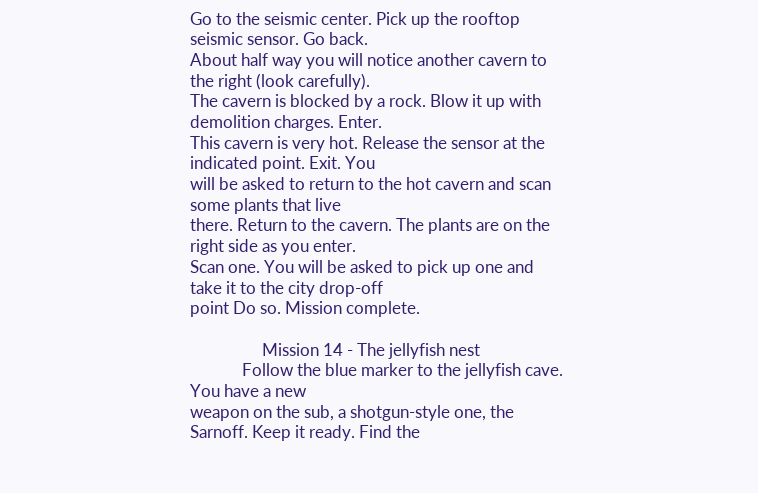Go to the seismic center. Pick up the rooftop seismic sensor. Go back.
About half way you will notice another cavern to the right (look carefully).
The cavern is blocked by a rock. Blow it up with demolition charges. Enter.
This cavern is very hot. Release the sensor at the indicated point. Exit. You
will be asked to return to the hot cavern and scan some plants that live
there. Return to the cavern. The plants are on the right side as you enter.
Scan one. You will be asked to pick up one and take it to the city drop-off
point Do so. Mission complete.

                  Mission 14 - The jellyfish nest
             Follow the blue marker to the jellyfish cave. You have a new
weapon on the sub, a shotgun-style one, the Sarnoff. Keep it ready. Find the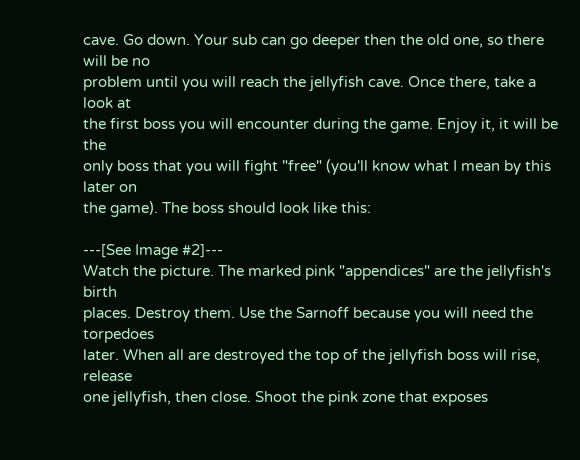cave. Go down. Your sub can go deeper then the old one, so there will be no
problem until you will reach the jellyfish cave. Once there, take a look at
the first boss you will encounter during the game. Enjoy it, it will be the
only boss that you will fight "free" (you'll know what I mean by this later on
the game). The boss should look like this:

---[See Image #2]---
Watch the picture. The marked pink "appendices" are the jellyfish's birth
places. Destroy them. Use the Sarnoff because you will need the torpedoes
later. When all are destroyed the top of the jellyfish boss will rise, release
one jellyfish, then close. Shoot the pink zone that exposes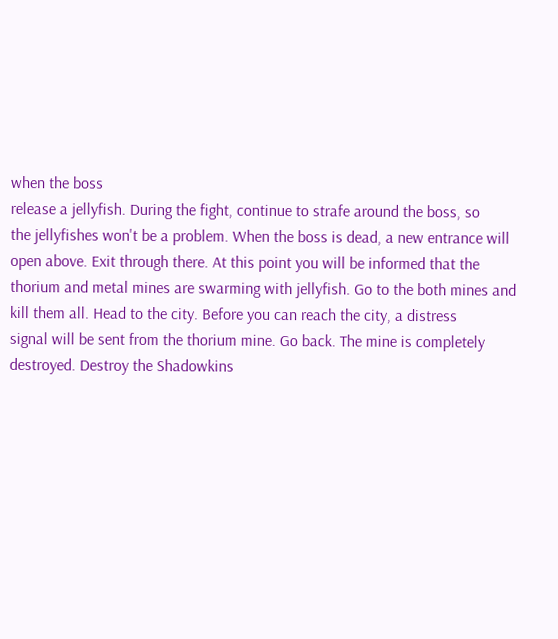when the boss
release a jellyfish. During the fight, continue to strafe around the boss, so
the jellyfishes won't be a problem. When the boss is dead, a new entrance will
open above. Exit through there. At this point you will be informed that the
thorium and metal mines are swarming with jellyfish. Go to the both mines and
kill them all. Head to the city. Before you can reach the city, a distress
signal will be sent from the thorium mine. Go back. The mine is completely
destroyed. Destroy the Shadowkins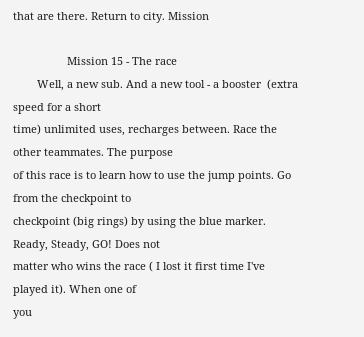that are there. Return to city. Mission

                  Mission 15 - The race
        Well, a new sub. And a new tool - a booster  (extra speed for a short
time) unlimited uses, recharges between. Race the other teammates. The purpose
of this race is to learn how to use the jump points. Go from the checkpoint to
checkpoint (big rings) by using the blue marker. Ready, Steady, GO! Does not
matter who wins the race ( I lost it first time I've played it). When one of
you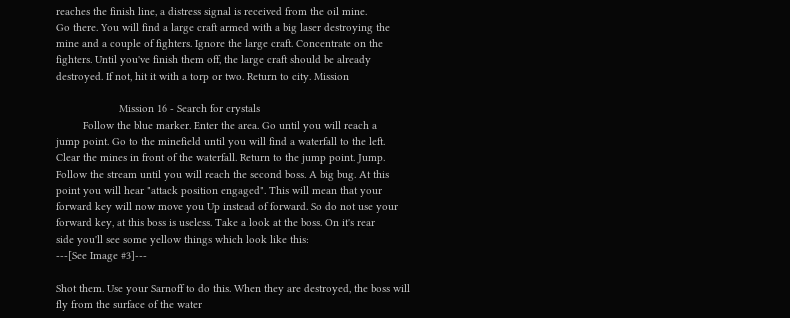reaches the finish line, a distress signal is received from the oil mine.
Go there. You will find a large craft armed with a big laser destroying the
mine and a couple of fighters. Ignore the large craft. Concentrate on the
fighters. Until you've finish them off, the large craft should be already
destroyed. If not, hit it with a torp or two. Return to city. Mission

                     Mission 16 - Search for crystals
         Follow the blue marker. Enter the area. Go until you will reach a
jump point. Go to the minefield until you will find a waterfall to the left.
Clear the mines in front of the waterfall. Return to the jump point. Jump.
Follow the stream until you will reach the second boss. A big bug. At this
point you will hear "attack position engaged". This will mean that your
forward key will now move you Up instead of forward. So do not use your
forward key, at this boss is useless. Take a look at the boss. On it's rear
side you'll see some yellow things which look like this:
---[See Image #3]---

Shot them. Use your Sarnoff to do this. When they are destroyed, the boss will
fly from the surface of the water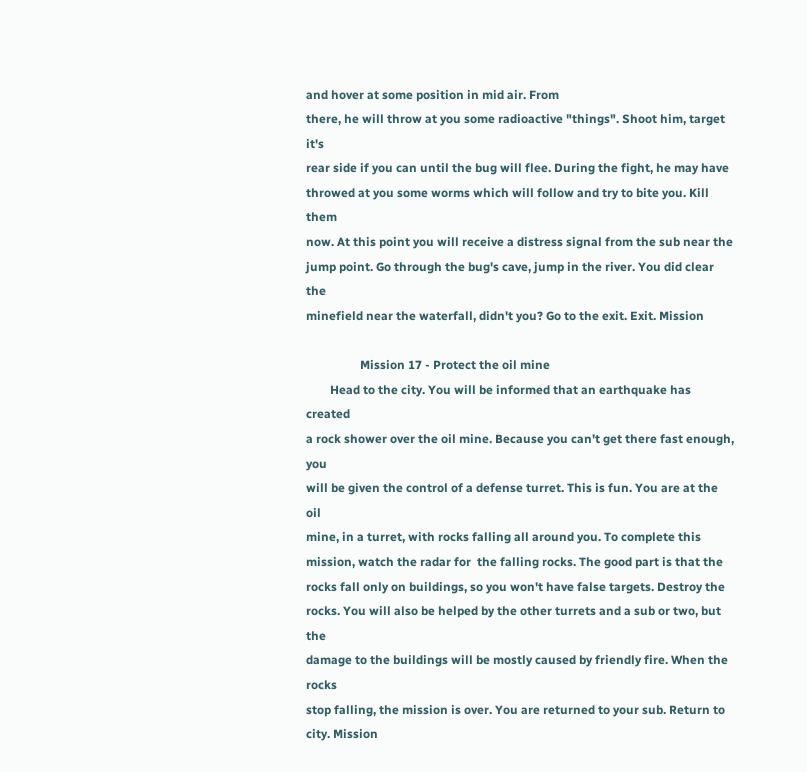and hover at some position in mid air. From
there, he will throw at you some radioactive "things". Shoot him, target it's
rear side if you can until the bug will flee. During the fight, he may have
throwed at you some worms which will follow and try to bite you. Kill them
now. At this point you will receive a distress signal from the sub near the
jump point. Go through the bug's cave, jump in the river. You did clear the
minefield near the waterfall, didn't you? Go to the exit. Exit. Mission

                  Mission 17 - Protect the oil mine
        Head to the city. You will be informed that an earthquake has created
a rock shower over the oil mine. Because you can't get there fast enough, you
will be given the control of a defense turret. This is fun. You are at the oil
mine, in a turret, with rocks falling all around you. To complete this
mission, watch the radar for  the falling rocks. The good part is that the
rocks fall only on buildings, so you won't have false targets. Destroy the
rocks. You will also be helped by the other turrets and a sub or two, but the
damage to the buildings will be mostly caused by friendly fire. When the rocks
stop falling, the mission is over. You are returned to your sub. Return to
city. Mission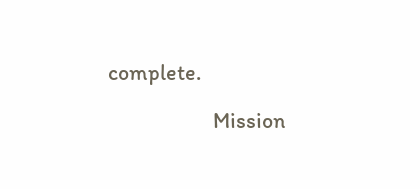complete.

                     Mission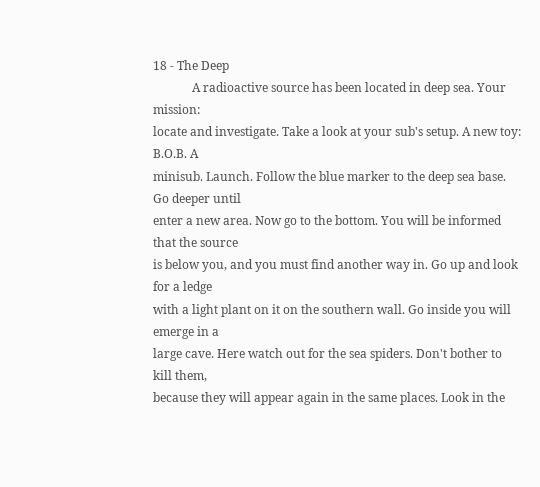18 - The Deep
             A radioactive source has been located in deep sea. Your mission:
locate and investigate. Take a look at your sub's setup. A new toy: B.O.B. A
minisub. Launch. Follow the blue marker to the deep sea base. Go deeper until
enter a new area. Now go to the bottom. You will be informed that the source
is below you, and you must find another way in. Go up and look for a ledge
with a light plant on it on the southern wall. Go inside you will emerge in a
large cave. Here watch out for the sea spiders. Don't bother to kill them,
because they will appear again in the same places. Look in the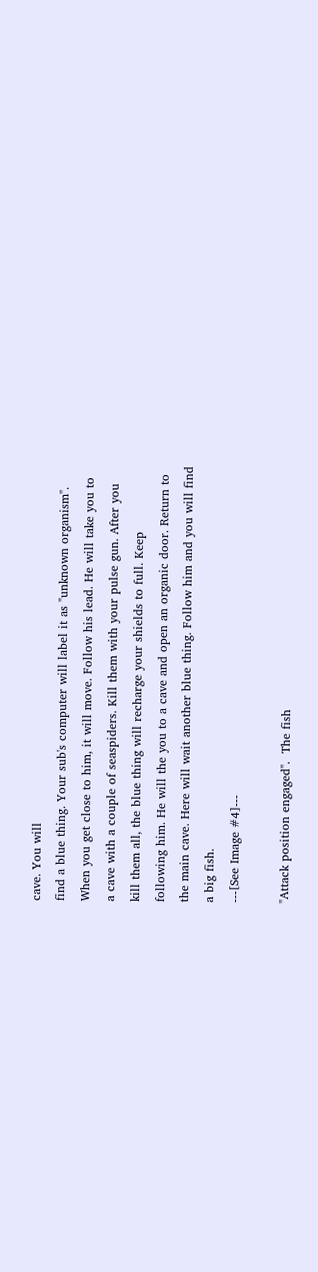cave. You will
find a blue thing. Your sub's computer will label it as "unknown organism".
When you get close to him, it will move. Follow his lead. He will take you to
a cave with a couple of seaspiders. Kill them with your pulse gun. After you
kill them all, the blue thing will recharge your shields to full. Keep
following him. He will the you to a cave and open an organic door. Return to
the main cave. Here will wait another blue thing. Follow him and you will find
a big fish.
---[See Image #4]---

"Attack position engaged".  The fish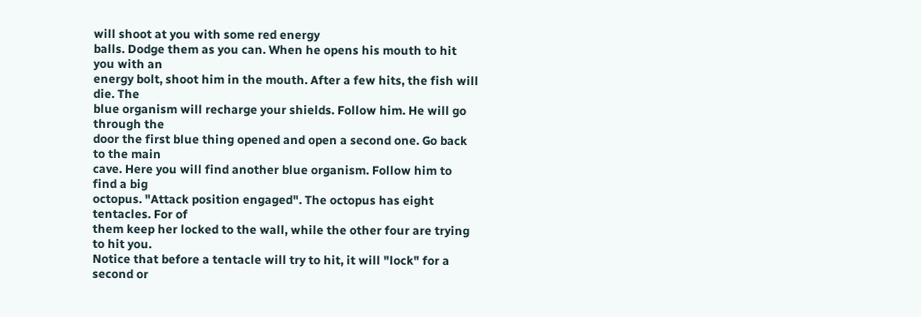will shoot at you with some red energy
balls. Dodge them as you can. When he opens his mouth to hit you with an
energy bolt, shoot him in the mouth. After a few hits, the fish will die. The
blue organism will recharge your shields. Follow him. He will go through the
door the first blue thing opened and open a second one. Go back to the main
cave. Here you will find another blue organism. Follow him to find a big
octopus. "Attack position engaged". The octopus has eight tentacles. For of
them keep her locked to the wall, while the other four are trying to hit you.
Notice that before a tentacle will try to hit, it will "lock" for a second or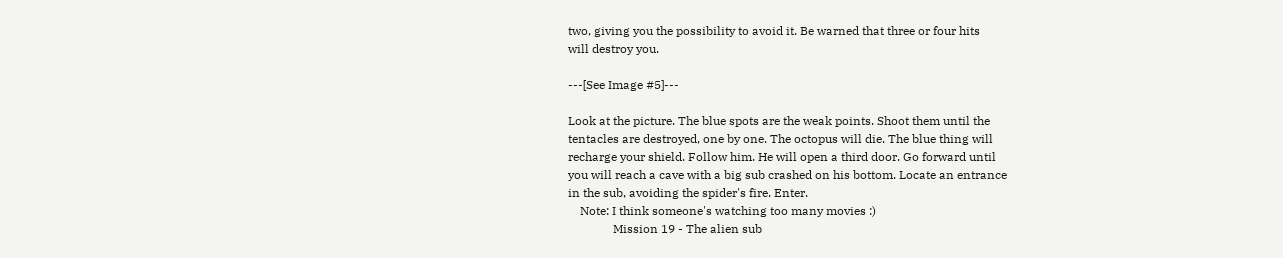two, giving you the possibility to avoid it. Be warned that three or four hits
will destroy you.

---[See Image #5]---

Look at the picture. The blue spots are the weak points. Shoot them until the
tentacles are destroyed, one by one. The octopus will die. The blue thing will
recharge your shield. Follow him. He will open a third door. Go forward until
you will reach a cave with a big sub crashed on his bottom. Locate an entrance
in the sub, avoiding the spider's fire. Enter.
    Note: I think someone's watching too many movies :)
               Mission 19 - The alien sub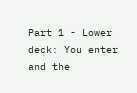Part 1 - Lower deck: You enter and the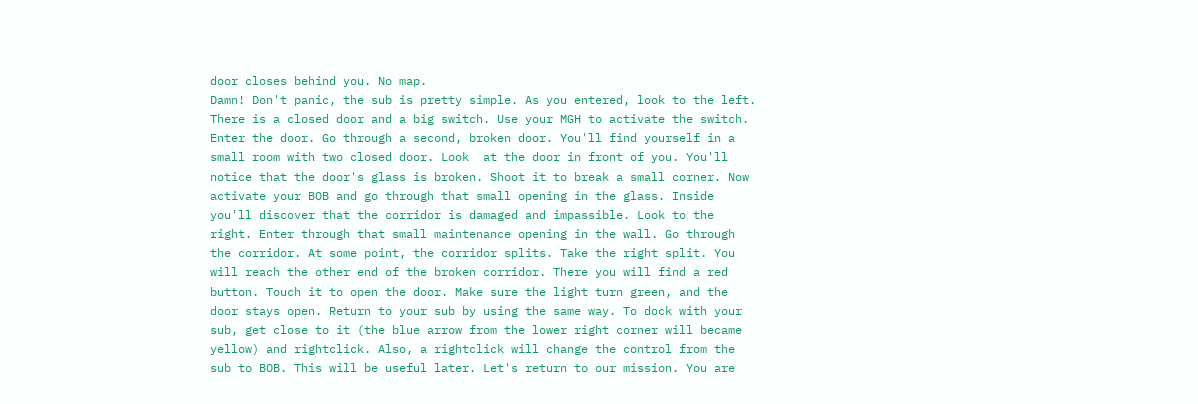door closes behind you. No map.
Damn! Don't panic, the sub is pretty simple. As you entered, look to the left.
There is a closed door and a big switch. Use your MGH to activate the switch.
Enter the door. Go through a second, broken door. You'll find yourself in a
small room with two closed door. Look  at the door in front of you. You'll
notice that the door's glass is broken. Shoot it to break a small corner. Now
activate your BOB and go through that small opening in the glass. Inside
you'll discover that the corridor is damaged and impassible. Look to the
right. Enter through that small maintenance opening in the wall. Go through
the corridor. At some point, the corridor splits. Take the right split. You
will reach the other end of the broken corridor. There you will find a red
button. Touch it to open the door. Make sure the light turn green, and the
door stays open. Return to your sub by using the same way. To dock with your
sub, get close to it (the blue arrow from the lower right corner will became
yellow) and rightclick. Also, a rightclick will change the control from the
sub to BOB. This will be useful later. Let's return to our mission. You are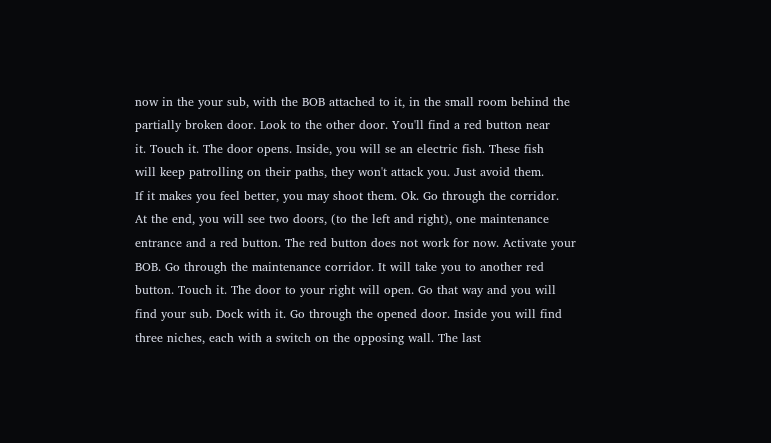now in the your sub, with the BOB attached to it, in the small room behind the
partially broken door. Look to the other door. You'll find a red button near
it. Touch it. The door opens. Inside, you will se an electric fish. These fish
will keep patrolling on their paths, they won't attack you. Just avoid them.
If it makes you feel better, you may shoot them. Ok. Go through the corridor.
At the end, you will see two doors, (to the left and right), one maintenance
entrance and a red button. The red button does not work for now. Activate your
BOB. Go through the maintenance corridor. It will take you to another red
button. Touch it. The door to your right will open. Go that way and you will
find your sub. Dock with it. Go through the opened door. Inside you will find
three niches, each with a switch on the opposing wall. The last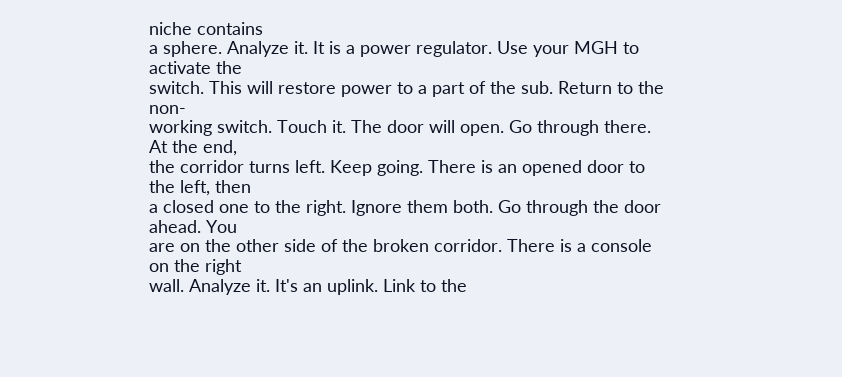niche contains
a sphere. Analyze it. It is a power regulator. Use your MGH to activate the
switch. This will restore power to a part of the sub. Return to the non-
working switch. Touch it. The door will open. Go through there. At the end,
the corridor turns left. Keep going. There is an opened door to the left, then
a closed one to the right. Ignore them both. Go through the door ahead. You
are on the other side of the broken corridor. There is a console on the right
wall. Analyze it. It's an uplink. Link to the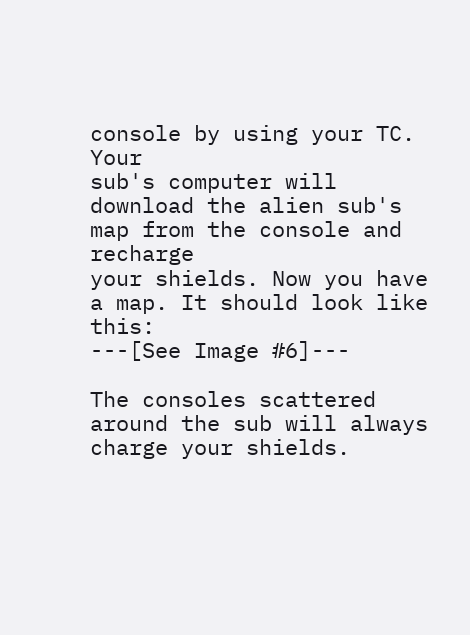console by using your TC. Your
sub's computer will download the alien sub's map from the console and recharge
your shields. Now you have a map. It should look like this:
---[See Image #6]---

The consoles scattered around the sub will always charge your shields.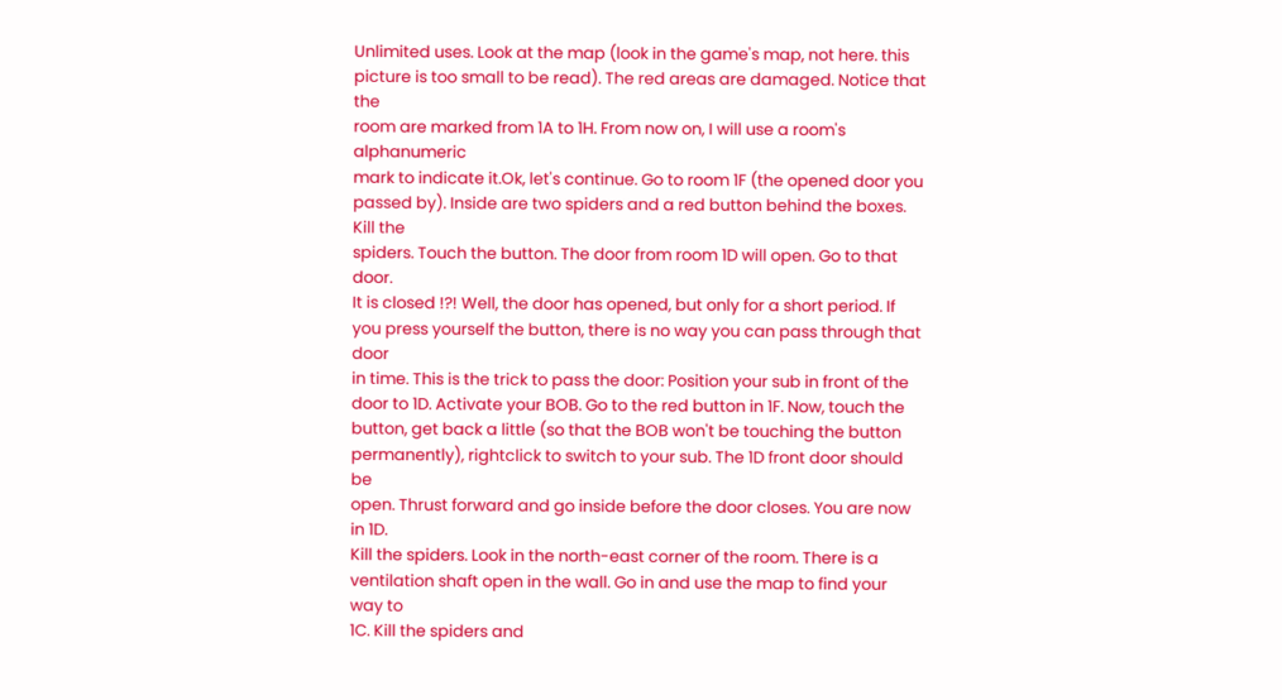Unlimited uses. Look at the map (look in the game's map, not here. this
picture is too small to be read). The red areas are damaged. Notice that the
room are marked from 1A to 1H. From now on, I will use a room's alphanumeric
mark to indicate it.Ok, let's continue. Go to room 1F (the opened door you
passed by). Inside are two spiders and a red button behind the boxes. Kill the
spiders. Touch the button. The door from room 1D will open. Go to that door.
It is closed !?! Well, the door has opened, but only for a short period. If
you press yourself the button, there is no way you can pass through that door
in time. This is the trick to pass the door: Position your sub in front of the
door to 1D. Activate your BOB. Go to the red button in 1F. Now, touch the
button, get back a little (so that the BOB won't be touching the button
permanently), rightclick to switch to your sub. The 1D front door should be
open. Thrust forward and go inside before the door closes. You are now in 1D.
Kill the spiders. Look in the north-east corner of the room. There is a
ventilation shaft open in the wall. Go in and use the map to find your way to
1C. Kill the spiders and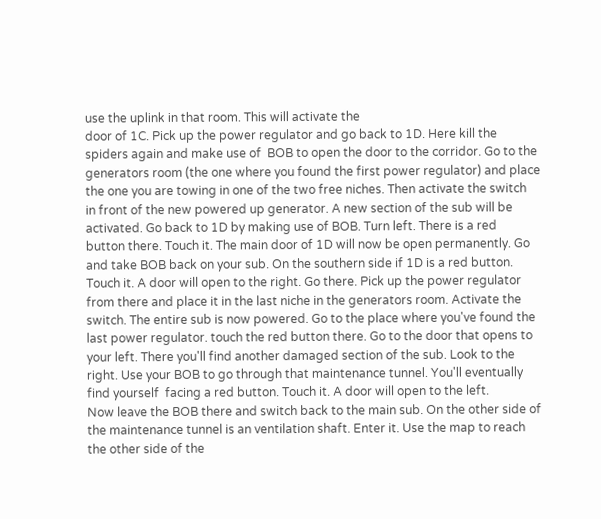use the uplink in that room. This will activate the
door of 1C. Pick up the power regulator and go back to 1D. Here kill the
spiders again and make use of  BOB to open the door to the corridor. Go to the
generators room (the one where you found the first power regulator) and place
the one you are towing in one of the two free niches. Then activate the switch
in front of the new powered up generator. A new section of the sub will be
activated. Go back to 1D by making use of BOB. Turn left. There is a red
button there. Touch it. The main door of 1D will now be open permanently. Go
and take BOB back on your sub. On the southern side if 1D is a red button.
Touch it. A door will open to the right. Go there. Pick up the power regulator
from there and place it in the last niche in the generators room. Activate the
switch. The entire sub is now powered. Go to the place where you've found the
last power regulator. touch the red button there. Go to the door that opens to
your left. There you'll find another damaged section of the sub. Look to the
right. Use your BOB to go through that maintenance tunnel. You'll eventually
find yourself  facing a red button. Touch it. A door will open to the left.
Now leave the BOB there and switch back to the main sub. On the other side of
the maintenance tunnel is an ventilation shaft. Enter it. Use the map to reach
the other side of the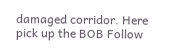damaged corridor. Here pick up the BOB Follow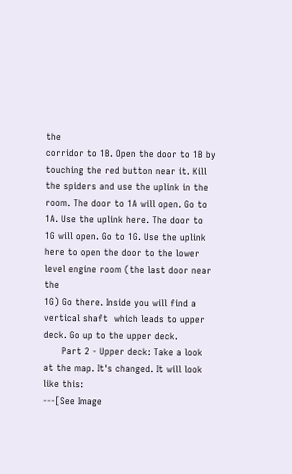the
corridor to 1B. Open the door to 1B by touching the red button near it. Kill
the spiders and use the uplink in the room. The door to 1A will open. Go to
1A. Use the uplink here. The door to 1G will open. Go to 1G. Use the uplink
here to open the door to the lower level engine room (the last door near the
1G) Go there. Inside you will find a vertical shaft  which leads to upper
deck. Go up to the upper deck.
      Part 2 - Upper deck: Take a look at the map. It's changed. It will look
like this:
---[See Image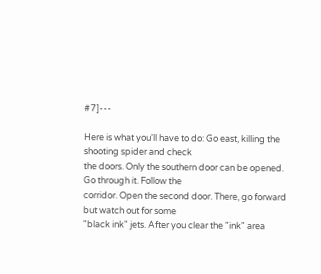#7]---

Here is what you'll have to do: Go east, killing the shooting spider and check
the doors. Only the southern door can be opened. Go through it. Follow the
corridor. Open the second door. There, go forward but watch out for some
"black ink" jets. After you clear the "ink" area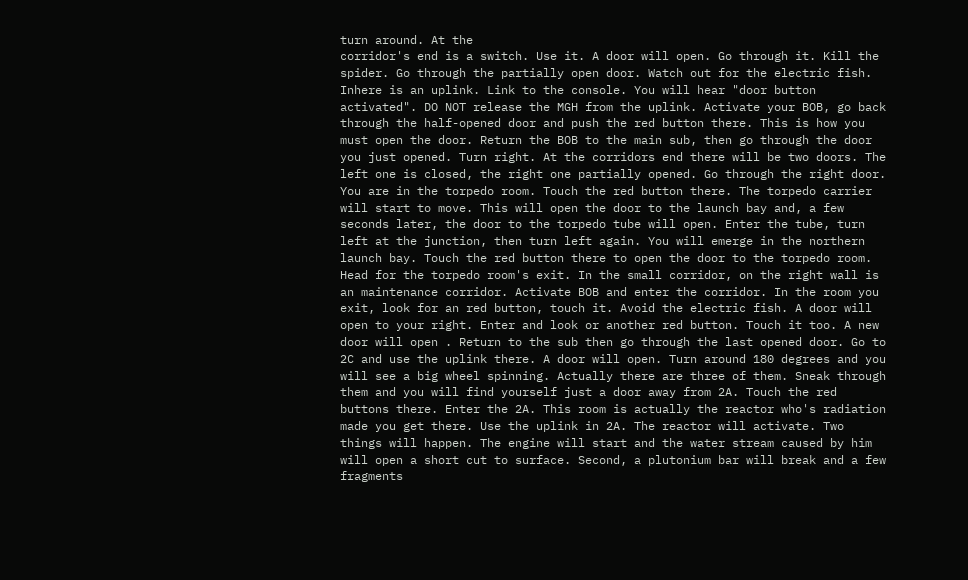turn around. At the
corridor's end is a switch. Use it. A door will open. Go through it. Kill the
spider. Go through the partially open door. Watch out for the electric fish.
Inhere is an uplink. Link to the console. You will hear "door button
activated". DO NOT release the MGH from the uplink. Activate your BOB, go back
through the half-opened door and push the red button there. This is how you
must open the door. Return the BOB to the main sub, then go through the door
you just opened. Turn right. At the corridors end there will be two doors. The
left one is closed, the right one partially opened. Go through the right door.
You are in the torpedo room. Touch the red button there. The torpedo carrier
will start to move. This will open the door to the launch bay and, a few
seconds later, the door to the torpedo tube will open. Enter the tube, turn
left at the junction, then turn left again. You will emerge in the northern
launch bay. Touch the red button there to open the door to the torpedo room.
Head for the torpedo room's exit. In the small corridor, on the right wall is
an maintenance corridor. Activate BOB and enter the corridor. In the room you
exit, look for an red button, touch it. Avoid the electric fish. A door will
open to your right. Enter and look or another red button. Touch it too. A new
door will open . Return to the sub then go through the last opened door. Go to
2C and use the uplink there. A door will open. Turn around 180 degrees and you
will see a big wheel spinning. Actually there are three of them. Sneak through
them and you will find yourself just a door away from 2A. Touch the red
buttons there. Enter the 2A. This room is actually the reactor who's radiation
made you get there. Use the uplink in 2A. The reactor will activate. Two
things will happen. The engine will start and the water stream caused by him
will open a short cut to surface. Second, a plutonium bar will break and a few
fragments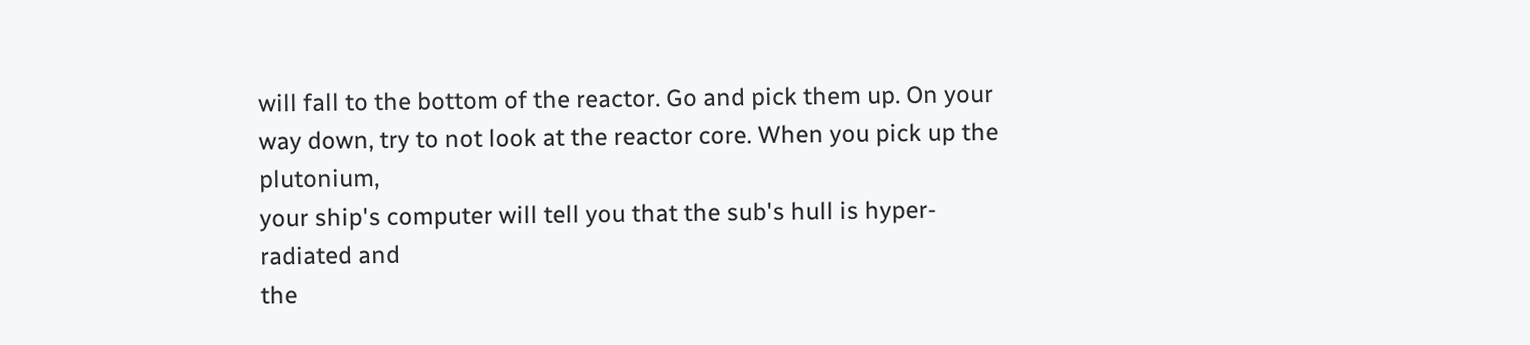will fall to the bottom of the reactor. Go and pick them up. On your
way down, try to not look at the reactor core. When you pick up the plutonium,
your ship's computer will tell you that the sub's hull is hyper-radiated and
the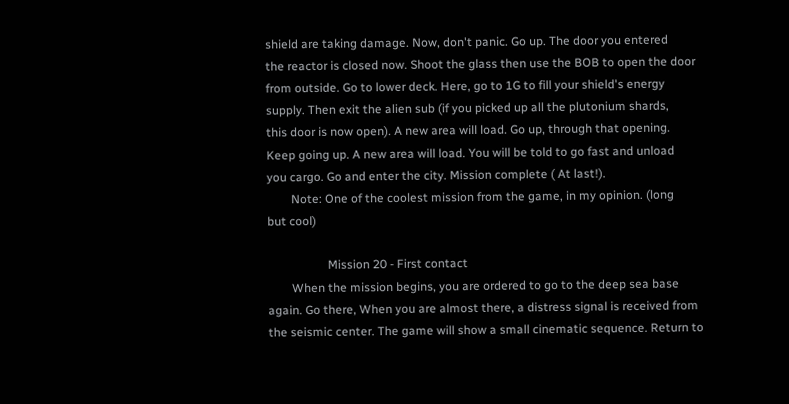shield are taking damage. Now, don't panic. Go up. The door you entered
the reactor is closed now. Shoot the glass then use the BOB to open the door
from outside. Go to lower deck. Here, go to 1G to fill your shield's energy
supply. Then exit the alien sub (if you picked up all the plutonium shards,
this door is now open). A new area will load. Go up, through that opening.
Keep going up. A new area will load. You will be told to go fast and unload
you cargo. Go and enter the city. Mission complete ( At last!).
        Note: One of the coolest mission from the game, in my opinion. (long
but cool)

                    Mission 20 - First contact
        When the mission begins, you are ordered to go to the deep sea base
again. Go there, When you are almost there, a distress signal is received from
the seismic center. The game will show a small cinematic sequence. Return to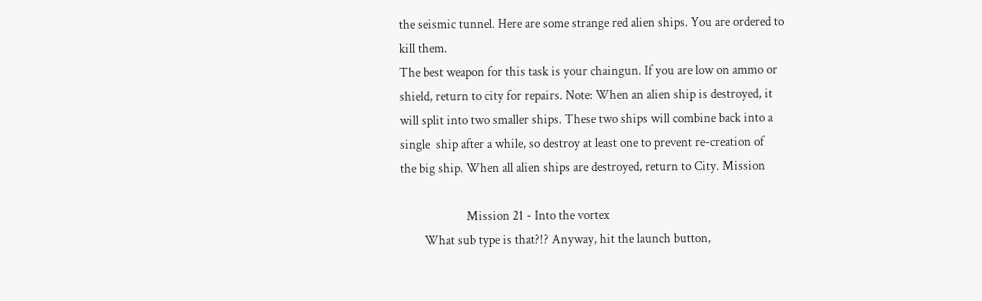the seismic tunnel. Here are some strange red alien ships. You are ordered to
kill them.
The best weapon for this task is your chaingun. If you are low on ammo or
shield, return to city for repairs. Note: When an alien ship is destroyed, it
will split into two smaller ships. These two ships will combine back into a
single  ship after a while, so destroy at least one to prevent re-creation of
the big ship. When all alien ships are destroyed, return to City. Mission

                      Mission 21 - Into the vortex
        What sub type is that?!? Anyway, hit the launch button,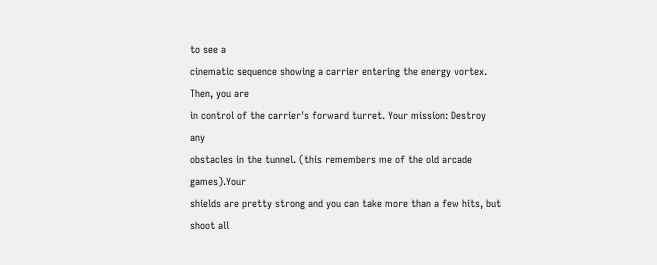to see a
cinematic sequence showing a carrier entering the energy vortex. Then, you are
in control of the carrier's forward turret. Your mission: Destroy any
obstacles in the tunnel. (this remembers me of the old arcade games).Your
shields are pretty strong and you can take more than a few hits, but shoot all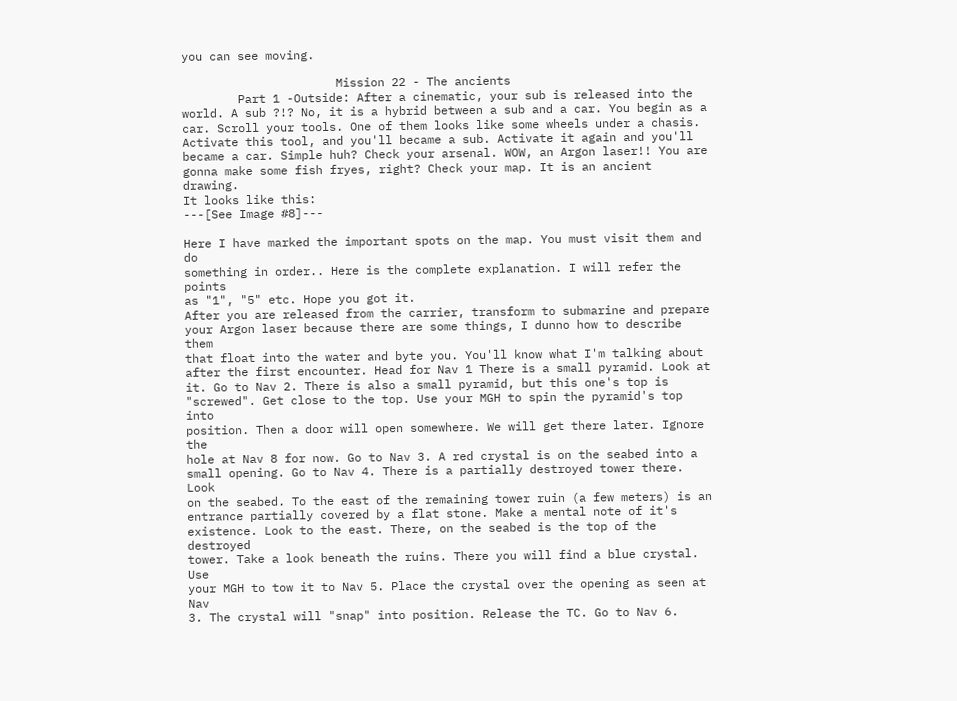you can see moving.

                      Mission 22 - The ancients
        Part 1 -Outside: After a cinematic, your sub is released into the
world. A sub ?!? No, it is a hybrid between a sub and a car. You begin as a
car. Scroll your tools. One of them looks like some wheels under a chasis.
Activate this tool, and you'll became a sub. Activate it again and you'll
became a car. Simple huh? Check your arsenal. WOW, an Argon laser!! You are
gonna make some fish fryes, right? Check your map. It is an ancient drawing.
It looks like this:
---[See Image #8]---

Here I have marked the important spots on the map. You must visit them and do
something in order.. Here is the complete explanation. I will refer the points
as "1", "5" etc. Hope you got it.
After you are released from the carrier, transform to submarine and prepare
your Argon laser because there are some things, I dunno how to describe them
that float into the water and byte you. You'll know what I'm talking about
after the first encounter. Head for Nav 1 There is a small pyramid. Look at
it. Go to Nav 2. There is also a small pyramid, but this one's top is
"screwed". Get close to the top. Use your MGH to spin the pyramid's top into
position. Then a door will open somewhere. We will get there later. Ignore the
hole at Nav 8 for now. Go to Nav 3. A red crystal is on the seabed into a
small opening. Go to Nav 4. There is a partially destroyed tower there. Look
on the seabed. To the east of the remaining tower ruin (a few meters) is an
entrance partially covered by a flat stone. Make a mental note of it's
existence. Look to the east. There, on the seabed is the top of the destroyed
tower. Take a look beneath the ruins. There you will find a blue crystal. Use
your MGH to tow it to Nav 5. Place the crystal over the opening as seen at Nav
3. The crystal will "snap" into position. Release the TC. Go to Nav 6.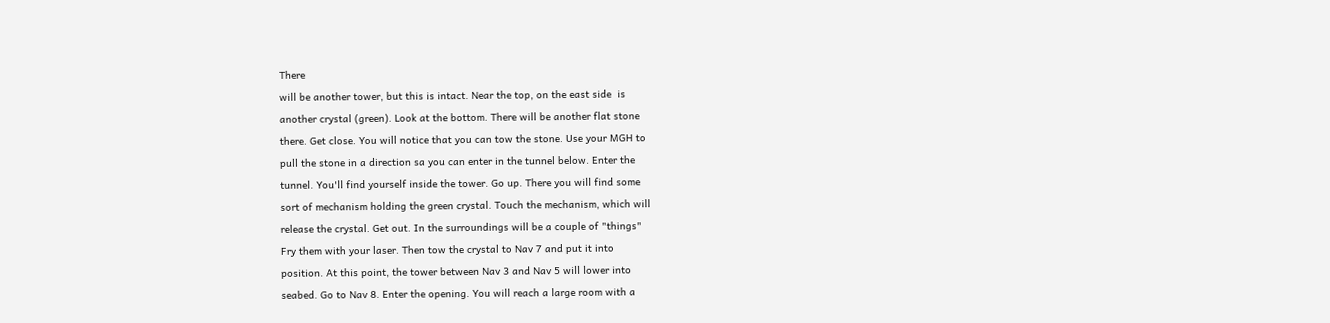There
will be another tower, but this is intact. Near the top, on the east side  is
another crystal (green). Look at the bottom. There will be another flat stone
there. Get close. You will notice that you can tow the stone. Use your MGH to
pull the stone in a direction sa you can enter in the tunnel below. Enter the
tunnel. You'll find yourself inside the tower. Go up. There you will find some
sort of mechanism holding the green crystal. Touch the mechanism, which will
release the crystal. Get out. In the surroundings will be a couple of "things"
Fry them with your laser. Then tow the crystal to Nav 7 and put it into
position. At this point, the tower between Nav 3 and Nav 5 will lower into
seabed. Go to Nav 8. Enter the opening. You will reach a large room with a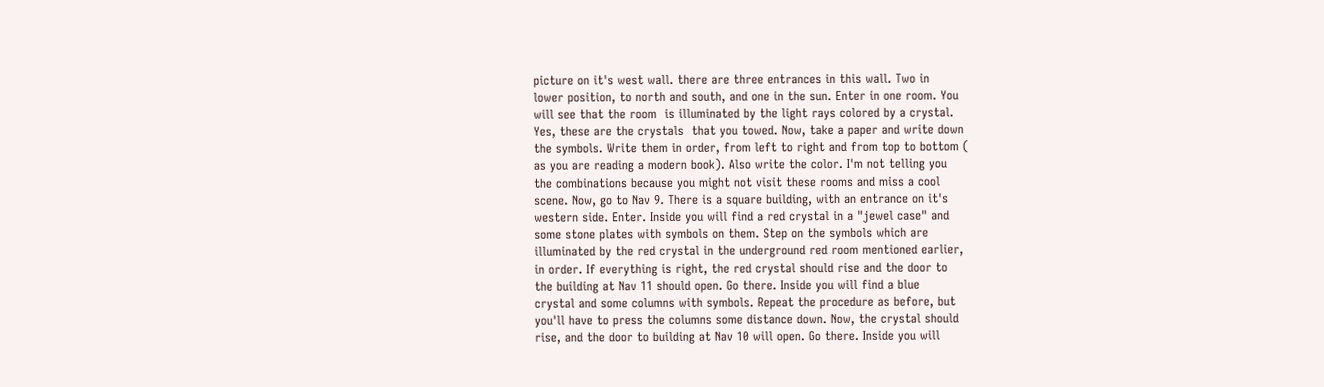picture on it's west wall. there are three entrances in this wall. Two in
lower position, to north and south, and one in the sun. Enter in one room. You
will see that the room  is illuminated by the light rays colored by a crystal.
Yes, these are the crystals  that you towed. Now, take a paper and write down
the symbols. Write them in order, from left to right and from top to bottom (
as you are reading a modern book). Also write the color. I'm not telling you
the combinations because you might not visit these rooms and miss a cool
scene. Now, go to Nav 9. There is a square building, with an entrance on it's
western side. Enter. Inside you will find a red crystal in a "jewel case" and
some stone plates with symbols on them. Step on the symbols which are
illuminated by the red crystal in the underground red room mentioned earlier,
in order. If everything is right, the red crystal should rise and the door to
the building at Nav 11 should open. Go there. Inside you will find a blue
crystal and some columns with symbols. Repeat the procedure as before, but
you'll have to press the columns some distance down. Now, the crystal should
rise, and the door to building at Nav 10 will open. Go there. Inside you will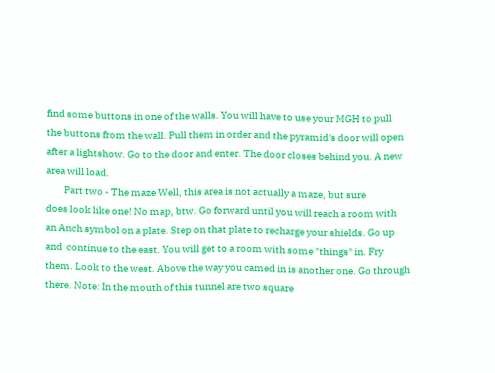find some buttons in one of the walls. You will have to use your MGH to pull
the buttons from the wall. Pull them in order and the pyramid's door will open
after a lightshow. Go to the door and enter. The door closes behind you. A new
area will load.
         Part two - The maze Well, this area is not actually a maze, but sure
does look like one! No map, btw. Go forward until you will reach a room with
an Anch symbol on a plate. Step on that plate to recharge your shields. Go up
and  continue to the east. You will get to a room with some "things" in. Fry
them. Look to the west. Above the way you camed in is another one. Go through
there. Note: In the mouth of this tunnel are two square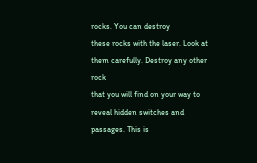rocks. You can destroy
these rocks with the laser. Look at them carefully. Destroy any other rock
that you will find on your way to reveal hidden switches and passages. This is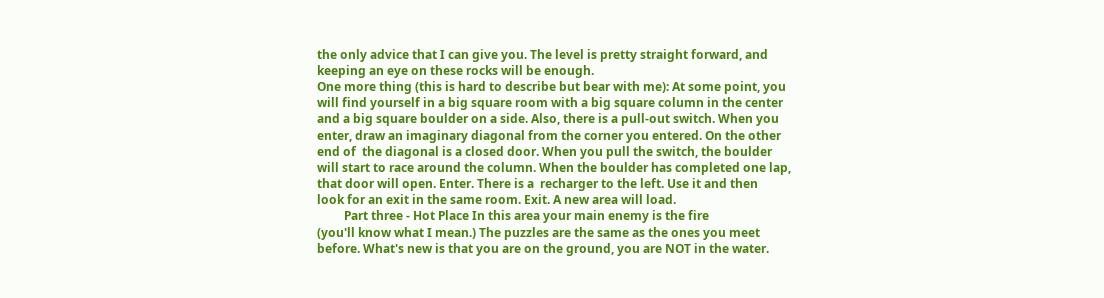the only advice that I can give you. The level is pretty straight forward, and
keeping an eye on these rocks will be enough.
One more thing (this is hard to describe but bear with me): At some point, you
will find yourself in a big square room with a big square column in the center
and a big square boulder on a side. Also, there is a pull-out switch. When you
enter, draw an imaginary diagonal from the corner you entered. On the other
end of  the diagonal is a closed door. When you pull the switch, the boulder
will start to race around the column. When the boulder has completed one lap,
that door will open. Enter. There is a  recharger to the left. Use it and then
look for an exit in the same room. Exit. A new area will load.
         Part three - Hot Place In this area your main enemy is the fire
(you'll know what I mean.) The puzzles are the same as the ones you meet
before. What's new is that you are on the ground, you are NOT in the water.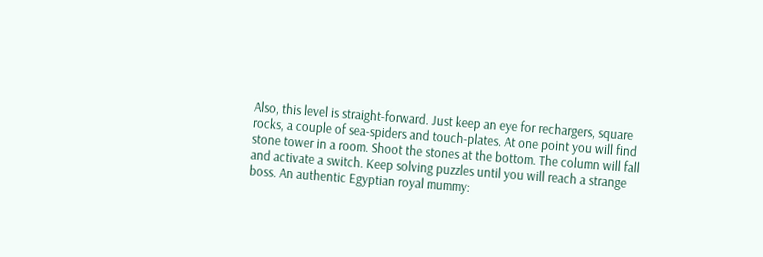Also, this level is straight-forward. Just keep an eye for rechargers, square
rocks, a couple of sea-spiders and touch-plates. At one point you will find
stone tower in a room. Shoot the stones at the bottom. The column will fall
and activate a switch. Keep solving puzzles until you will reach a strange
boss. An authentic Egyptian royal mummy: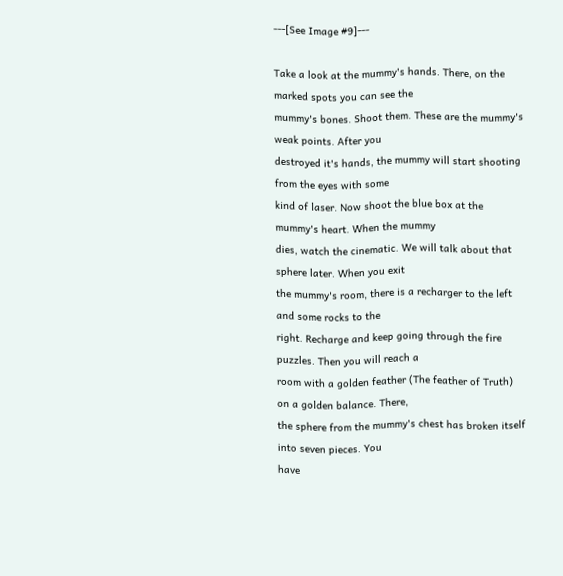---[See Image #9]---

Take a look at the mummy's hands. There, on the marked spots you can see the
mummy's bones. Shoot them. These are the mummy's weak points. After you
destroyed it's hands, the mummy will start shooting from the eyes with some
kind of laser. Now shoot the blue box at the mummy's heart. When the mummy
dies, watch the cinematic. We will talk about that sphere later. When you exit
the mummy's room, there is a recharger to the left and some rocks to the
right. Recharge and keep going through the fire puzzles. Then you will reach a
room with a golden feather (The feather of Truth) on a golden balance. There,
the sphere from the mummy's chest has broken itself into seven pieces. You
have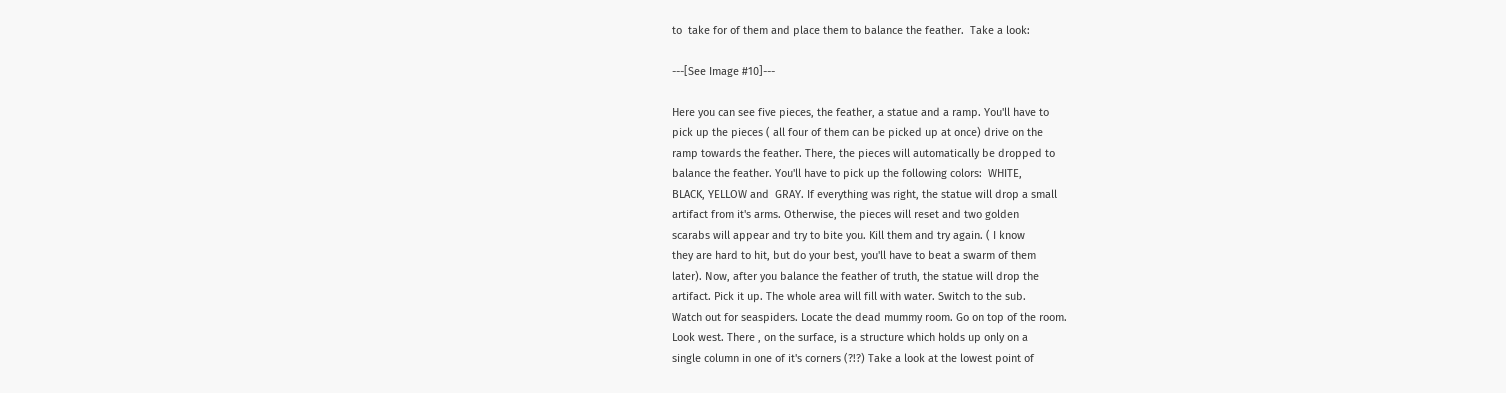to  take for of them and place them to balance the feather.  Take a look:

---[See Image #10]---

Here you can see five pieces, the feather, a statue and a ramp. You'll have to
pick up the pieces ( all four of them can be picked up at once) drive on the
ramp towards the feather. There, the pieces will automatically be dropped to
balance the feather. You'll have to pick up the following colors:  WHITE,
BLACK, YELLOW and  GRAY. If everything was right, the statue will drop a small
artifact from it's arms. Otherwise, the pieces will reset and two golden
scarabs will appear and try to bite you. Kill them and try again. ( I know
they are hard to hit, but do your best, you'll have to beat a swarm of them
later). Now, after you balance the feather of truth, the statue will drop the
artifact. Pick it up. The whole area will fill with water. Switch to the sub.
Watch out for seaspiders. Locate the dead mummy room. Go on top of the room.
Look west. There , on the surface, is a structure which holds up only on a
single column in one of it's corners (?!?) Take a look at the lowest point of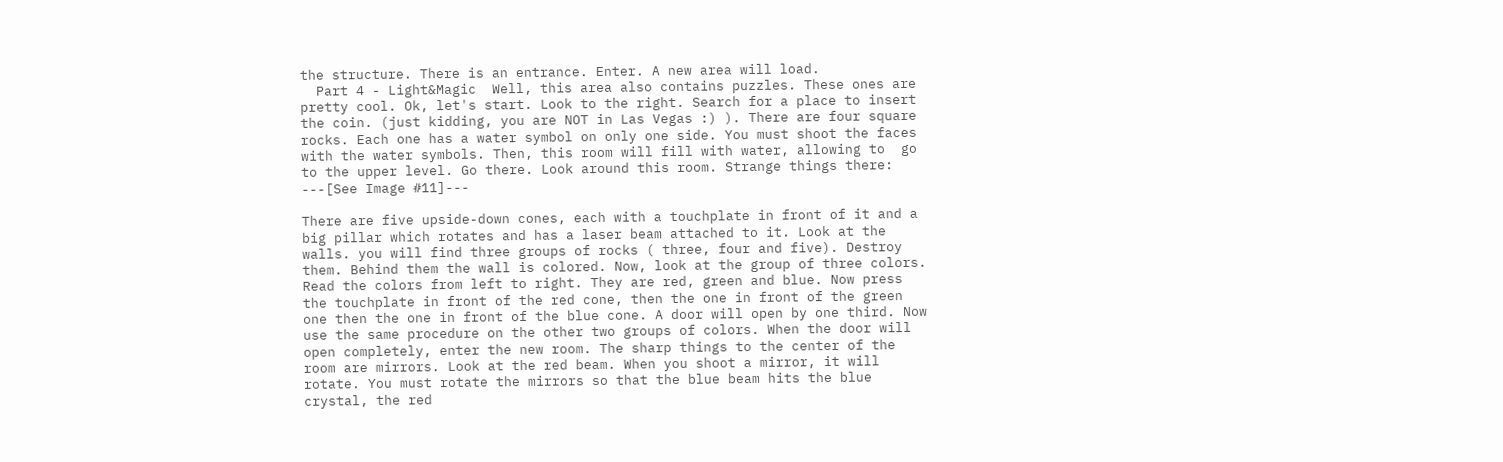the structure. There is an entrance. Enter. A new area will load.
  Part 4 - Light&Magic  Well, this area also contains puzzles. These ones are
pretty cool. Ok, let's start. Look to the right. Search for a place to insert
the coin. (just kidding, you are NOT in Las Vegas :) ). There are four square
rocks. Each one has a water symbol on only one side. You must shoot the faces
with the water symbols. Then, this room will fill with water, allowing to  go
to the upper level. Go there. Look around this room. Strange things there:
---[See Image #11]---

There are five upside-down cones, each with a touchplate in front of it and a
big pillar which rotates and has a laser beam attached to it. Look at the
walls. you will find three groups of rocks ( three, four and five). Destroy
them. Behind them the wall is colored. Now, look at the group of three colors.
Read the colors from left to right. They are red, green and blue. Now press
the touchplate in front of the red cone, then the one in front of the green
one then the one in front of the blue cone. A door will open by one third. Now
use the same procedure on the other two groups of colors. When the door will
open completely, enter the new room. The sharp things to the center of the
room are mirrors. Look at the red beam. When you shoot a mirror, it will
rotate. You must rotate the mirrors so that the blue beam hits the blue
crystal, the red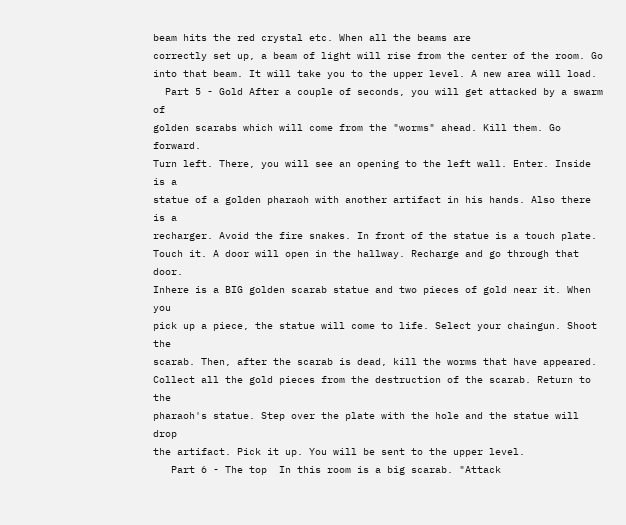beam hits the red crystal etc. When all the beams are
correctly set up, a beam of light will rise from the center of the room. Go
into that beam. It will take you to the upper level. A new area will load.
  Part 5 - Gold After a couple of seconds, you will get attacked by a swarm of
golden scarabs which will come from the "worms" ahead. Kill them. Go forward.
Turn left. There, you will see an opening to the left wall. Enter. Inside is a
statue of a golden pharaoh with another artifact in his hands. Also there is a
recharger. Avoid the fire snakes. In front of the statue is a touch plate.
Touch it. A door will open in the hallway. Recharge and go through that door.
Inhere is a BIG golden scarab statue and two pieces of gold near it. When you
pick up a piece, the statue will come to life. Select your chaingun. Shoot the
scarab. Then, after the scarab is dead, kill the worms that have appeared.
Collect all the gold pieces from the destruction of the scarab. Return to the
pharaoh's statue. Step over the plate with the hole and the statue will drop
the artifact. Pick it up. You will be sent to the upper level.
   Part 6 - The top  In this room is a big scarab. "Attack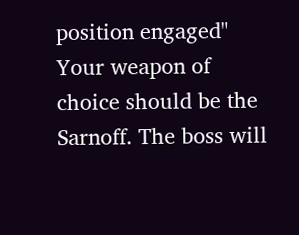position engaged"
Your weapon of choice should be the Sarnoff. The boss will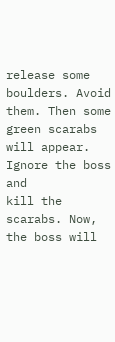release some
boulders. Avoid them. Then some green scarabs will appear. Ignore the boss and
kill the scarabs. Now, the boss will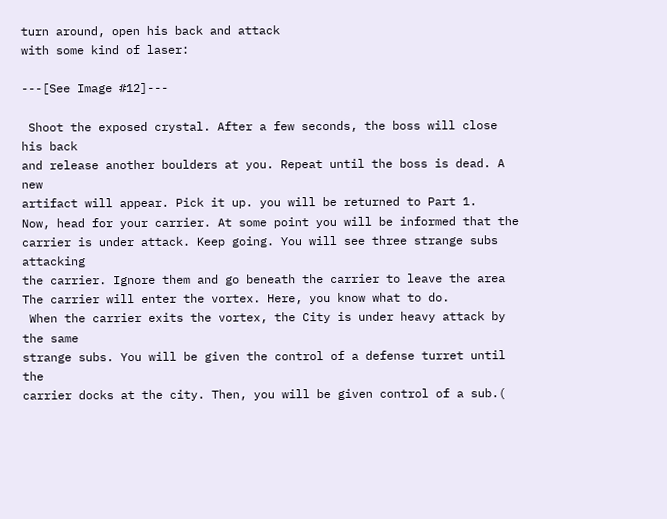turn around, open his back and attack
with some kind of laser:

---[See Image #12]---

 Shoot the exposed crystal. After a few seconds, the boss will close his back
and release another boulders at you. Repeat until the boss is dead. A new
artifact will appear. Pick it up. you will be returned to Part 1.
Now, head for your carrier. At some point you will be informed that the
carrier is under attack. Keep going. You will see three strange subs attacking
the carrier. Ignore them and go beneath the carrier to leave the area
The carrier will enter the vortex. Here, you know what to do.
 When the carrier exits the vortex, the City is under heavy attack by the same
strange subs. You will be given the control of a defense turret until the
carrier docks at the city. Then, you will be given control of a sub.(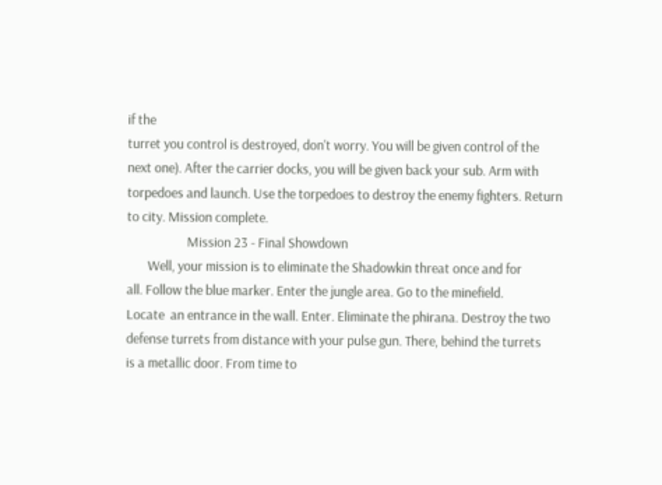if the
turret you control is destroyed, don't worry. You will be given control of the
next one). After the carrier docks, you will be given back your sub. Arm with
torpedoes and launch. Use the torpedoes to destroy the enemy fighters. Return
to city. Mission complete.
                    Mission 23 - Final Showdown
       Well, your mission is to eliminate the Shadowkin threat once and for
all. Follow the blue marker. Enter the jungle area. Go to the minefield.
Locate  an entrance in the wall. Enter. Eliminate the phirana. Destroy the two
defense turrets from distance with your pulse gun. There, behind the turrets
is a metallic door. From time to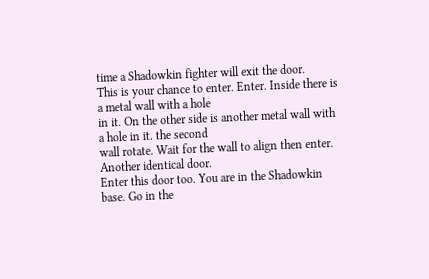time a Shadowkin fighter will exit the door.
This is your chance to enter. Enter. Inside there is a metal wall with a hole
in it. On the other side is another metal wall with a hole in it. the second
wall rotate. Wait for the wall to align then enter. Another identical door.
Enter this door too. You are in the Shadowkin base. Go in the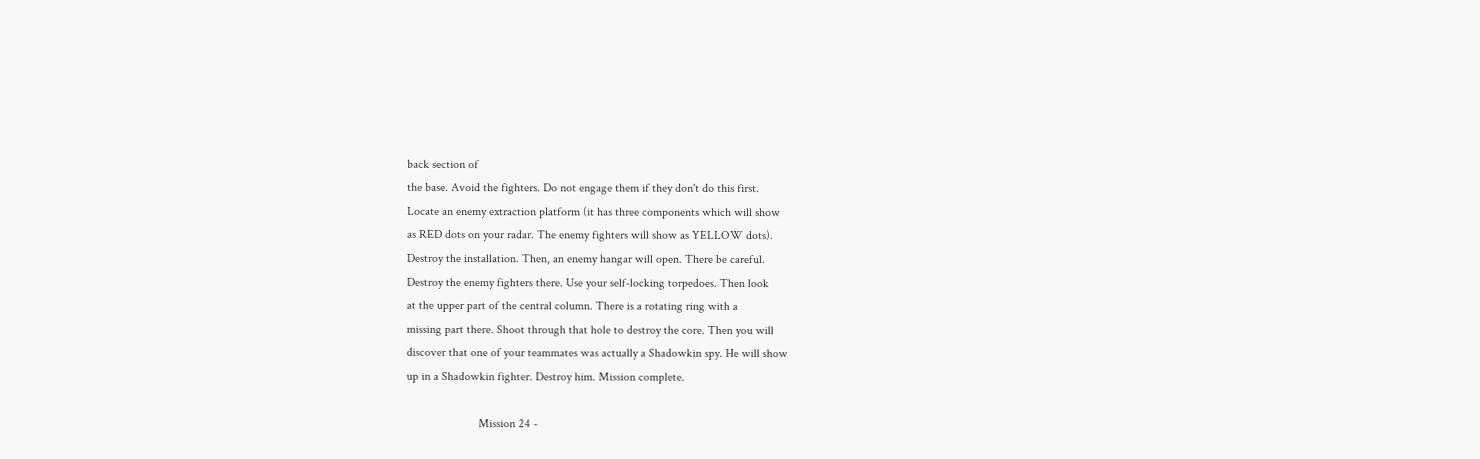back section of
the base. Avoid the fighters. Do not engage them if they don't do this first.
Locate an enemy extraction platform (it has three components which will show
as RED dots on your radar. The enemy fighters will show as YELLOW dots).
Destroy the installation. Then, an enemy hangar will open. There be careful.
Destroy the enemy fighters there. Use your self-locking torpedoes. Then look
at the upper part of the central column. There is a rotating ring with a
missing part there. Shoot through that hole to destroy the core. Then you will
discover that one of your teammates was actually a Shadowkin spy. He will show
up in a Shadowkin fighter. Destroy him. Mission complete.

                        Mission 24 -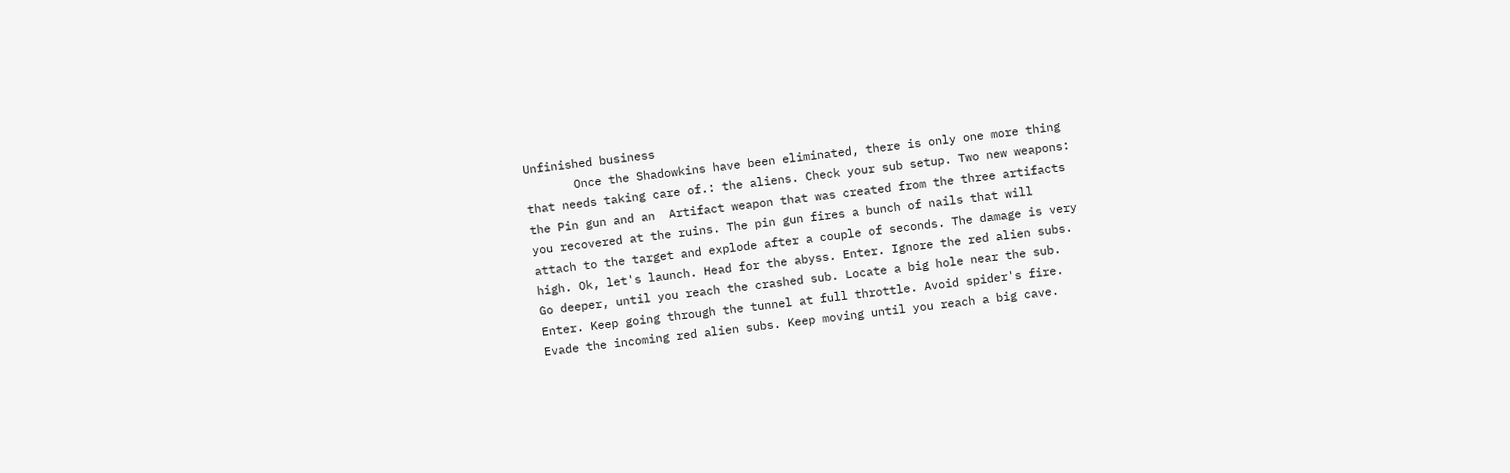Unfinished business
       Once the Shadowkins have been eliminated, there is only one more thing
that needs taking care of.: the aliens. Check your sub setup. Two new weapons:
the Pin gun and an  Artifact weapon that was created from the three artifacts
you recovered at the ruins. The pin gun fires a bunch of nails that will
attach to the target and explode after a couple of seconds. The damage is very
high. Ok, let's launch. Head for the abyss. Enter. Ignore the red alien subs.
Go deeper, until you reach the crashed sub. Locate a big hole near the sub.
Enter. Keep going through the tunnel at full throttle. Avoid spider's fire.
Evade the incoming red alien subs. Keep moving until you reach a big cave.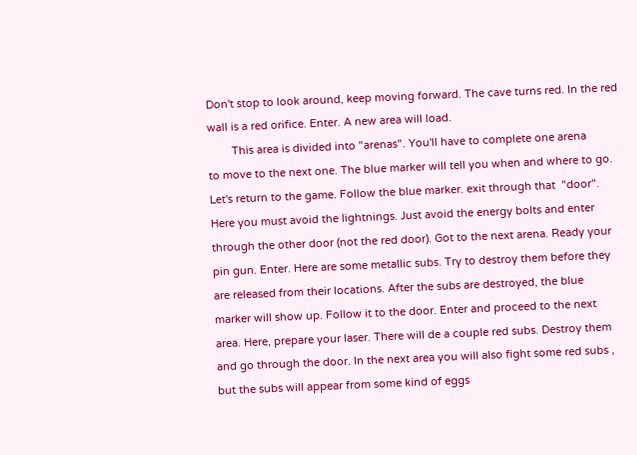Don't stop to look around, keep moving forward. The cave turns red. In the red
wall is a red orifice. Enter. A new area will load.
        This area is divided into "arenas". You'll have to complete one arena
to move to the next one. The blue marker will tell you when and where to go.
Let's return to the game. Follow the blue marker. exit through that  "door".
Here you must avoid the lightnings. Just avoid the energy bolts and enter
through the other door (not the red door). Got to the next arena. Ready your
pin gun. Enter. Here are some metallic subs. Try to destroy them before they
are released from their locations. After the subs are destroyed, the blue
marker will show up. Follow it to the door. Enter and proceed to the next
area. Here, prepare your laser. There will de a couple red subs. Destroy them
and go through the door. In the next area you will also fight some red subs ,
but the subs will appear from some kind of eggs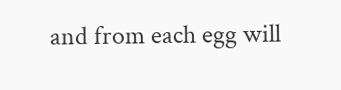and from each egg will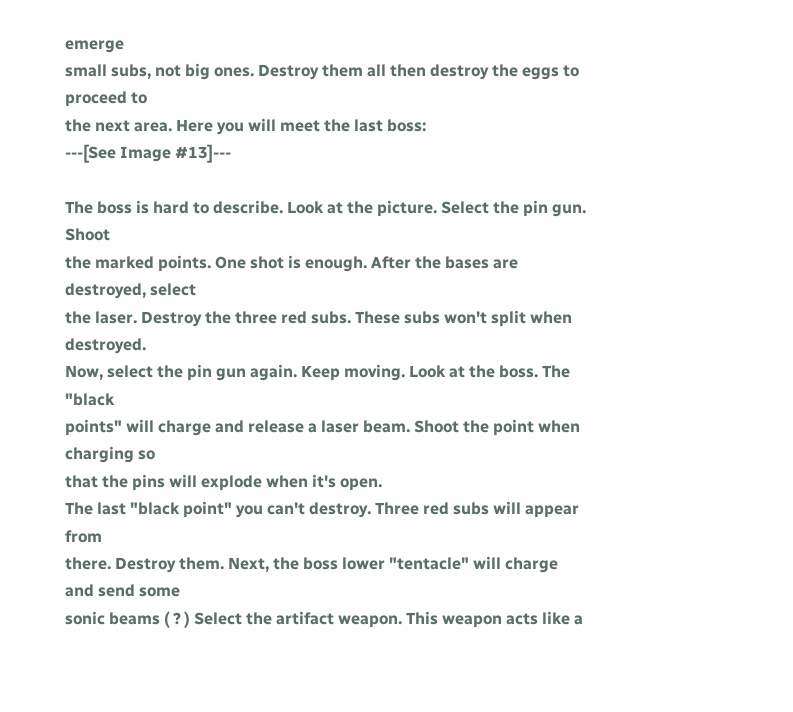emerge
small subs, not big ones. Destroy them all then destroy the eggs to proceed to
the next area. Here you will meet the last boss:
---[See Image #13]---

The boss is hard to describe. Look at the picture. Select the pin gun. Shoot
the marked points. One shot is enough. After the bases are destroyed, select
the laser. Destroy the three red subs. These subs won't split when destroyed.
Now, select the pin gun again. Keep moving. Look at the boss. The "black
points" will charge and release a laser beam. Shoot the point when charging so
that the pins will explode when it's open.
The last "black point" you can't destroy. Three red subs will appear from
there. Destroy them. Next, the boss lower "tentacle" will charge and send some
sonic beams ( ? ) Select the artifact weapon. This weapon acts like a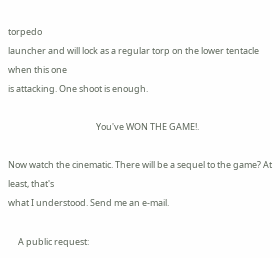torpedo
launcher and will lock as a regular torp on the lower tentacle when this one
is attacking. One shoot is enough.

                                            You've WON THE GAME!.

Now watch the cinematic. There will be a sequel to the game? At least, that's
what I understood. Send me an e-mail.

     A public request: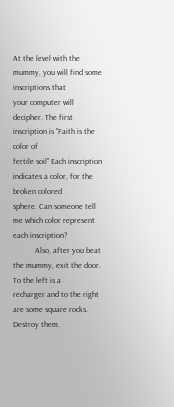At the level with the mummy, you will find some inscriptions that
your computer will decipher. The first inscription is "Faith is the color of
fertile soil" Each inscription indicates a color, for the broken colored
sphere. Can someone tell me which color represent each inscription?
           Also, after you beat the mummy, exit the door. To the left is a
recharger and to the right are some square rocks. Destroy them.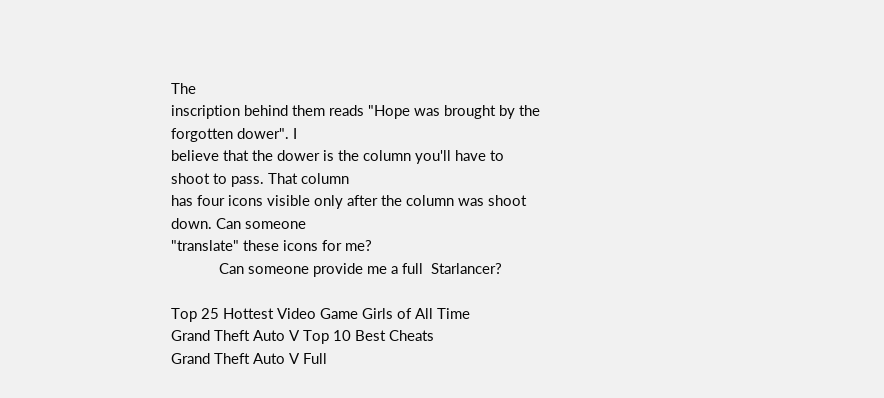The
inscription behind them reads "Hope was brought by the forgotten dower". I
believe that the dower is the column you'll have to shoot to pass. That column
has four icons visible only after the column was shoot down. Can someone
"translate" these icons for me?
            Can someone provide me a full  Starlancer?

Top 25 Hottest Video Game Girls of All Time
Grand Theft Auto V Top 10 Best Cheats
Grand Theft Auto V Full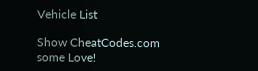Vehicle List

Show CheatCodes.com some Love!